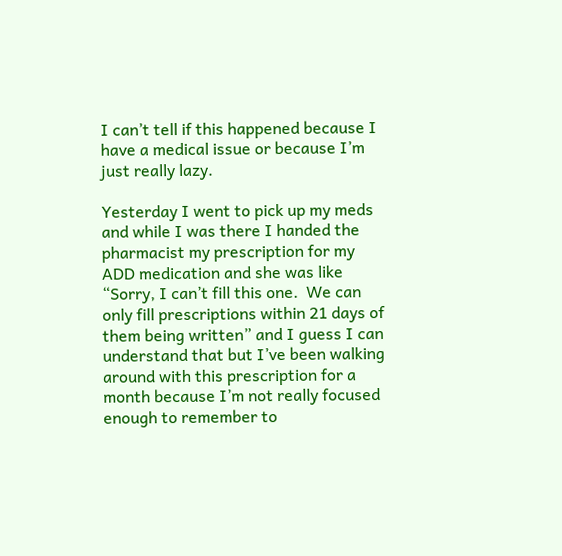I can’t tell if this happened because I have a medical issue or because I’m just really lazy.

Yesterday I went to pick up my meds and while I was there I handed the pharmacist my prescription for my ADD medication and she was like “Sorry, I can’t fill this one.  We can only fill prescriptions within 21 days of them being written” and I guess I can understand that but I’ve been walking around with this prescription for a month because I’m not really focused enough to remember to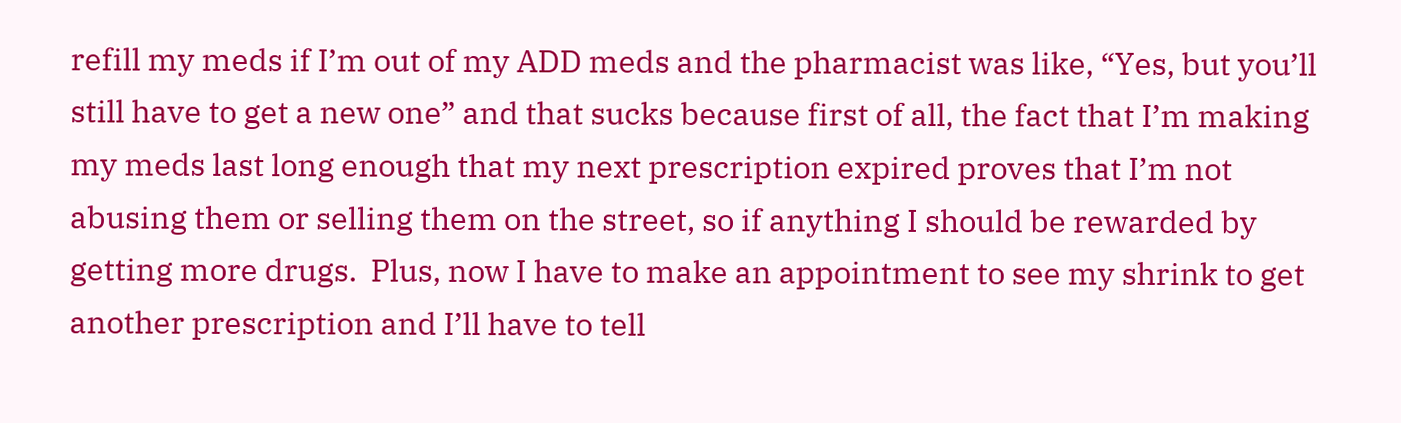refill my meds if I’m out of my ADD meds and the pharmacist was like, “Yes, but you’ll still have to get a new one” and that sucks because first of all, the fact that I’m making my meds last long enough that my next prescription expired proves that I’m not abusing them or selling them on the street, so if anything I should be rewarded by getting more drugs.  Plus, now I have to make an appointment to see my shrink to get another prescription and I’ll have to tell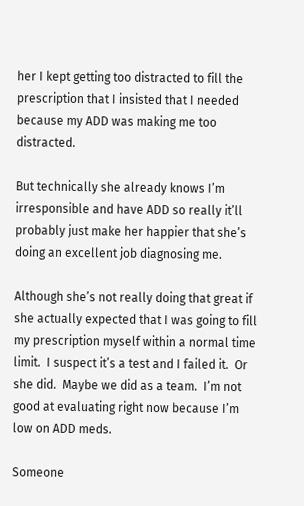her I kept getting too distracted to fill the prescription that I insisted that I needed because my ADD was making me too distracted.

But technically she already knows I’m irresponsible and have ADD so really it’ll probably just make her happier that she’s doing an excellent job diagnosing me.

Although she’s not really doing that great if she actually expected that I was going to fill my prescription myself within a normal time limit.  I suspect it’s a test and I failed it.  Or she did.  Maybe we did as a team.  I’m not good at evaluating right now because I’m low on ADD meds.

Someone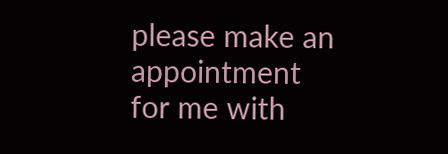please make an appointment for me with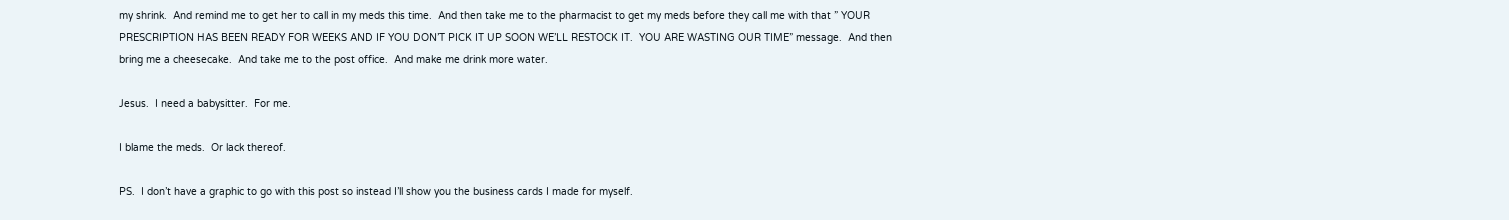my shrink.  And remind me to get her to call in my meds this time.  And then take me to the pharmacist to get my meds before they call me with that ” YOUR PRESCRIPTION HAS BEEN READY FOR WEEKS AND IF YOU DON’T PICK IT UP SOON WE’LL RESTOCK IT.  YOU ARE WASTING OUR TIME” message.  And then bring me a cheesecake.  And take me to the post office.  And make me drink more water.

Jesus.  I need a babysitter.  For me.

I blame the meds.  Or lack thereof.

PS.  I don’t have a graphic to go with this post so instead I’ll show you the business cards I made for myself.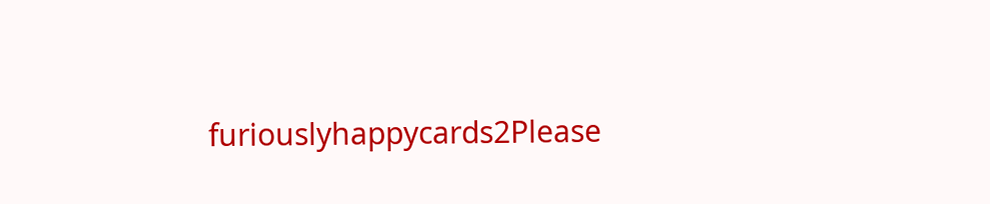furiouslyhappycards2Please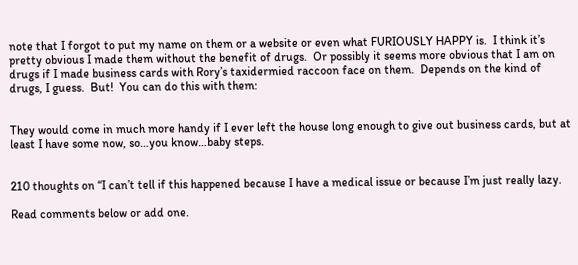note that I forgot to put my name on them or a website or even what FURIOUSLY HAPPY is.  I think it’s pretty obvious I made them without the benefit of drugs.  Or possibly it seems more obvious that I am on drugs if I made business cards with Rory’s taxidermied raccoon face on them.  Depends on the kind of drugs, I guess.  But!  You can do this with them:


They would come in much more handy if I ever left the house long enough to give out business cards, but at least I have some now, so…you know…baby steps.


210 thoughts on “I can’t tell if this happened because I have a medical issue or because I’m just really lazy.

Read comments below or add one.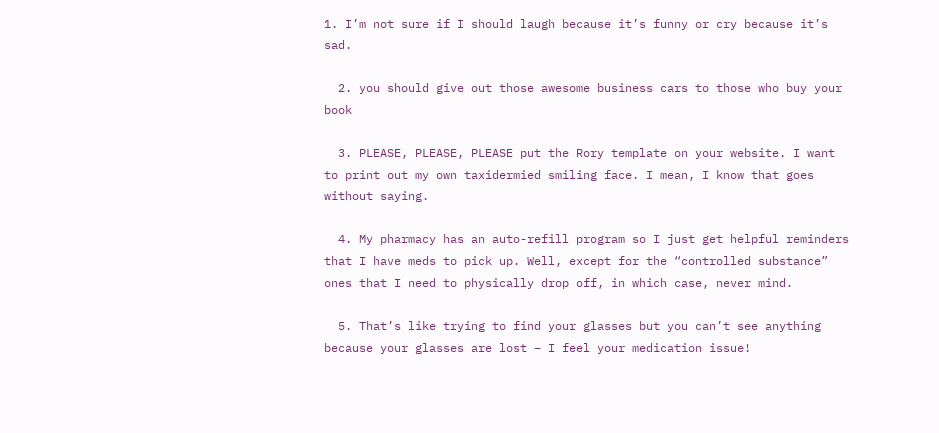1. I’m not sure if I should laugh because it’s funny or cry because it’s sad.

  2. you should give out those awesome business cars to those who buy your book

  3. PLEASE, PLEASE, PLEASE put the Rory template on your website. I want to print out my own taxidermied smiling face. I mean, I know that goes without saying.

  4. My pharmacy has an auto-refill program so I just get helpful reminders that I have meds to pick up. Well, except for the “controlled substance” ones that I need to physically drop off, in which case, never mind.

  5. That’s like trying to find your glasses but you can’t see anything because your glasses are lost – I feel your medication issue!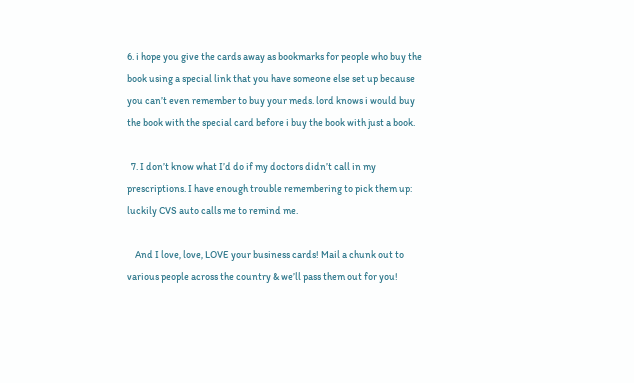6. i hope you give the cards away as bookmarks for people who buy the book using a special link that you have someone else set up because you can’t even remember to buy your meds. lord knows i would buy the book with the special card before i buy the book with just a book.

  7. I don’t know what I’d do if my doctors didn’t call in my prescriptions. I have enough trouble remembering to pick them up: luckily CVS auto calls me to remind me.

    And I love, love, LOVE your business cards! Mail a chunk out to various people across the country & we’ll pass them out for you!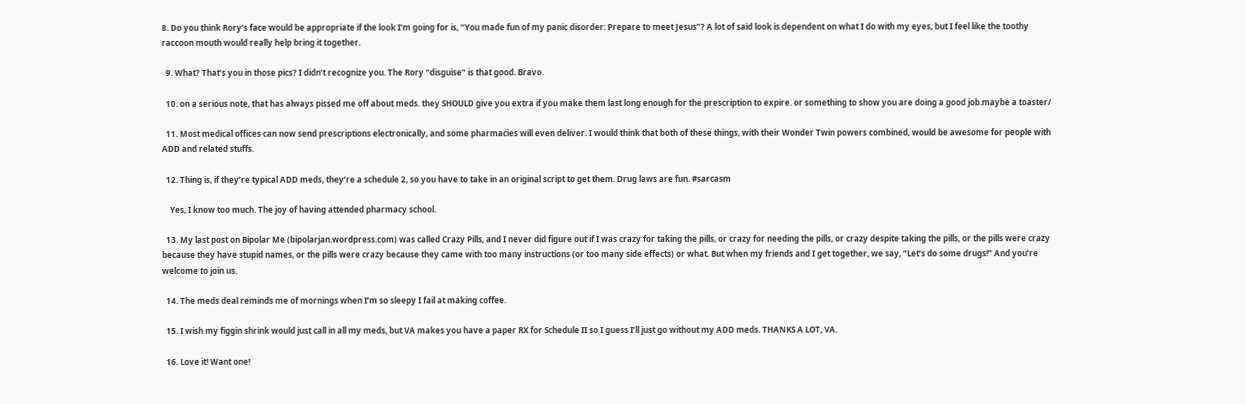8. Do you think Rory’s face would be appropriate if the look I’m going for is, “You made fun of my panic disorder: Prepare to meet Jesus”? A lot of said look is dependent on what I do with my eyes, but I feel like the toothy raccoon mouth would really help bring it together.

  9. What? That’s you in those pics? I didn’t recognize you. The Rory “disguise” is that good. Bravo.

  10. on a serious note, that has always pissed me off about meds. they SHOULD give you extra if you make them last long enough for the prescription to expire. or something to show you are doing a good job.maybe a toaster/

  11. Most medical offices can now send prescriptions electronically, and some pharmacies will even deliver. I would think that both of these things, with their Wonder Twin powers combined, would be awesome for people with ADD and related stuffs.

  12. Thing is, if they’re typical ADD meds, they’re a schedule 2, so you have to take in an original script to get them. Drug laws are fun. #sarcasm

    Yes, I know too much. The joy of having attended pharmacy school.

  13. My last post on Bipolar Me (bipolarjan.wordpress.com) was called Crazy Pills, and I never did figure out if I was crazy for taking the pills, or crazy for needing the pills, or crazy despite taking the pills, or the pills were crazy because they have stupid names, or the pills were crazy because they came with too many instructions (or too many side effects) or what. But when my friends and I get together, we say, “Let’s do some drugs!” And you’re welcome to join us.

  14. The meds deal reminds me of mornings when I’m so sleepy I fail at making coffee.

  15. I wish my figgin shrink would just call in all my meds, but VA makes you have a paper RX for Schedule II so I guess I’ll just go without my ADD meds. THANKS A LOT, VA.

  16. Love it! Want one!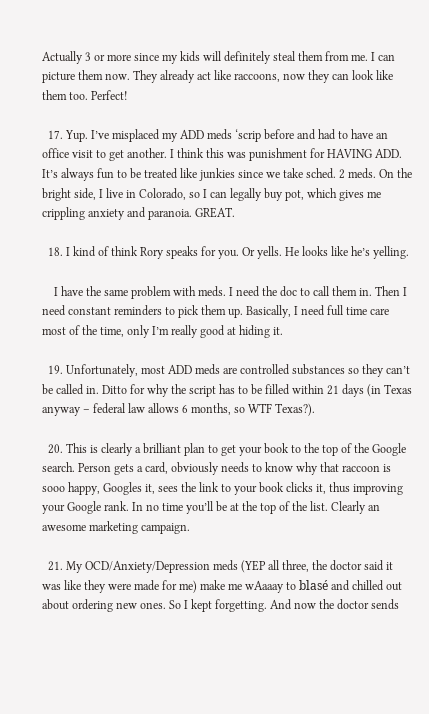Actually 3 or more since my kids will definitely steal them from me. I can picture them now. They already act like raccoons, now they can look like them too. Perfect!

  17. Yup. I’ve misplaced my ADD meds ‘scrip before and had to have an office visit to get another. I think this was punishment for HAVING ADD. It’s always fun to be treated like junkies since we take sched. 2 meds. On the bright side, I live in Colorado, so I can legally buy pot, which gives me crippling anxiety and paranoia. GREAT.

  18. I kind of think Rory speaks for you. Or yells. He looks like he’s yelling.

    I have the same problem with meds. I need the doc to call them in. Then I need constant reminders to pick them up. Basically, I need full time care most of the time, only I’m really good at hiding it.

  19. Unfortunately, most ADD meds are controlled substances so they can’t be called in. Ditto for why the script has to be filled within 21 days (in Texas anyway – federal law allows 6 months, so WTF Texas?).

  20. This is clearly a brilliant plan to get your book to the top of the Google search. Person gets a card, obviously needs to know why that raccoon is sooo happy, Googles it, sees the link to your book clicks it, thus improving your Google rank. In no time you’ll be at the top of the list. Clearly an awesome marketing campaign.

  21. My OCD/Anxiety/Depression meds (YEP all three, the doctor said it was like they were made for me) make me wAaaay to blasé and chilled out about ordering new ones. So I kept forgetting. And now the doctor sends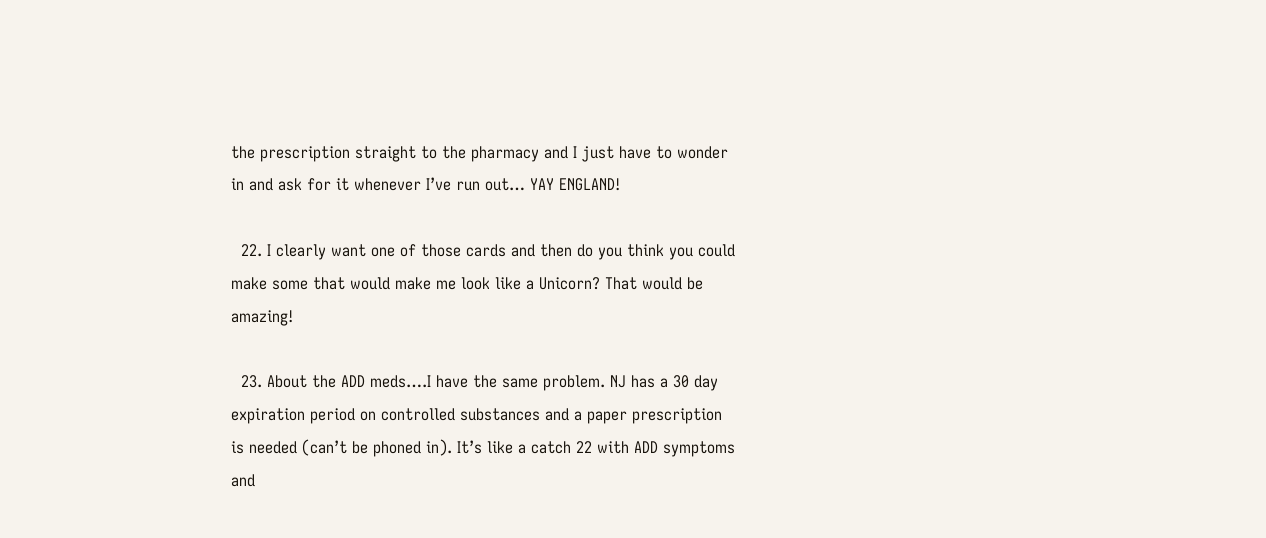the prescription straight to the pharmacy and I just have to wonder in and ask for it whenever I’ve run out… YAY ENGLAND!

  22. I clearly want one of those cards and then do you think you could make some that would make me look like a Unicorn? That would be amazing!

  23. About the ADD meds….I have the same problem. NJ has a 30 day expiration period on controlled substances and a paper prescription is needed (can’t be phoned in). It’s like a catch 22 with ADD symptoms and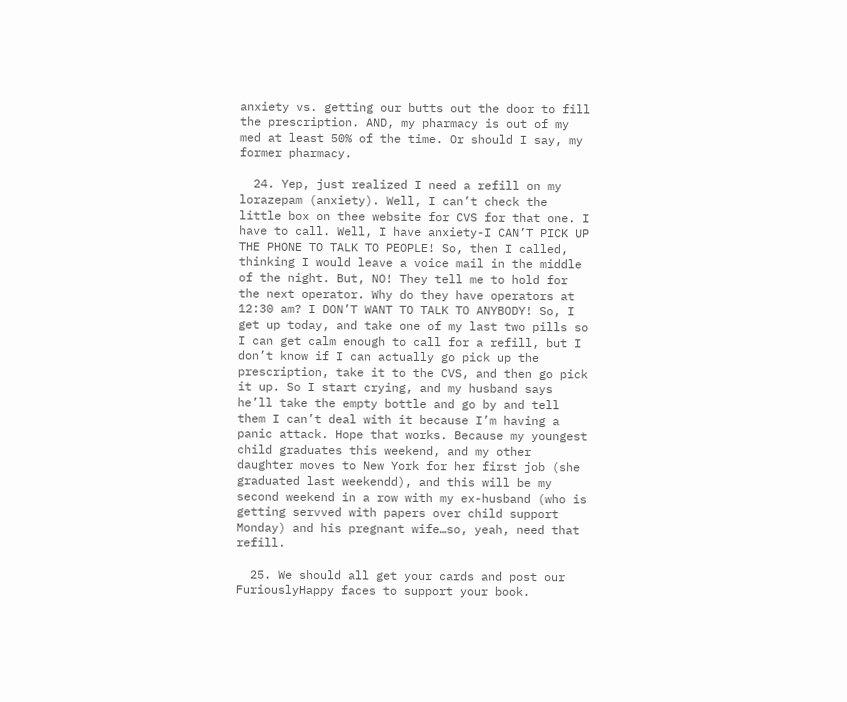anxiety vs. getting our butts out the door to fill the prescription. AND, my pharmacy is out of my med at least 50% of the time. Or should I say, my former pharmacy.

  24. Yep, just realized I need a refill on my lorazepam (anxiety). Well, I can’t check the little box on thee website for CVS for that one. I have to call. Well, I have anxiety-I CAN’T PICK UP THE PHONE TO TALK TO PEOPLE! So, then I called, thinking I would leave a voice mail in the middle of the night. But, NO! They tell me to hold for the next operator. Why do they have operators at 12:30 am? I DON’T WANT TO TALK TO ANYBODY! So, I get up today, and take one of my last two pills so I can get calm enough to call for a refill, but I don’t know if I can actually go pick up the prescription, take it to the CVS, and then go pick it up. So I start crying, and my husband says he’ll take the empty bottle and go by and tell them I can’t deal with it because I’m having a panic attack. Hope that works. Because my youngest child graduates this weekend, and my other daughter moves to New York for her first job (she graduated last weekendd), and this will be my second weekend in a row with my ex-husband (who is getting servved with papers over child support Monday) and his pregnant wife…so, yeah, need that refill.

  25. We should all get your cards and post our FuriouslyHappy faces to support your book.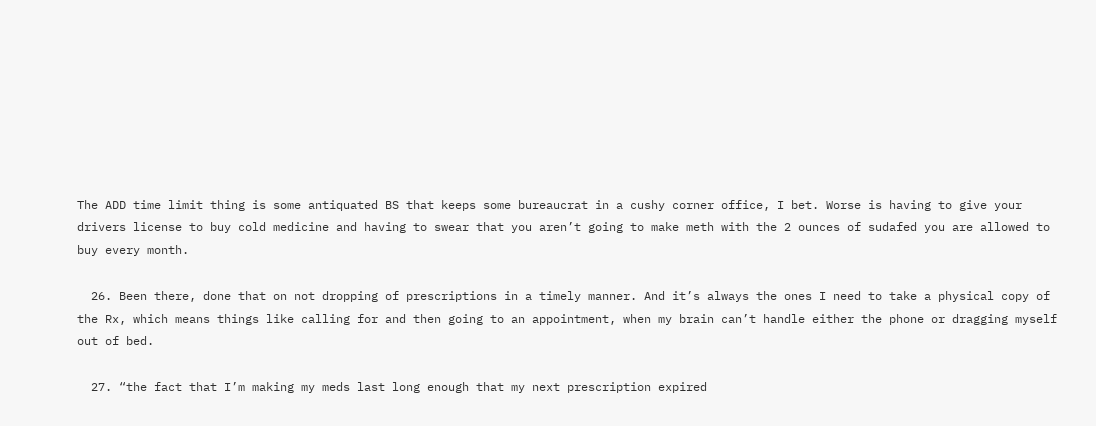The ADD time limit thing is some antiquated BS that keeps some bureaucrat in a cushy corner office, I bet. Worse is having to give your drivers license to buy cold medicine and having to swear that you aren’t going to make meth with the 2 ounces of sudafed you are allowed to buy every month.

  26. Been there, done that on not dropping of prescriptions in a timely manner. And it’s always the ones I need to take a physical copy of the Rx, which means things like calling for and then going to an appointment, when my brain can’t handle either the phone or dragging myself out of bed.

  27. “the fact that I’m making my meds last long enough that my next prescription expired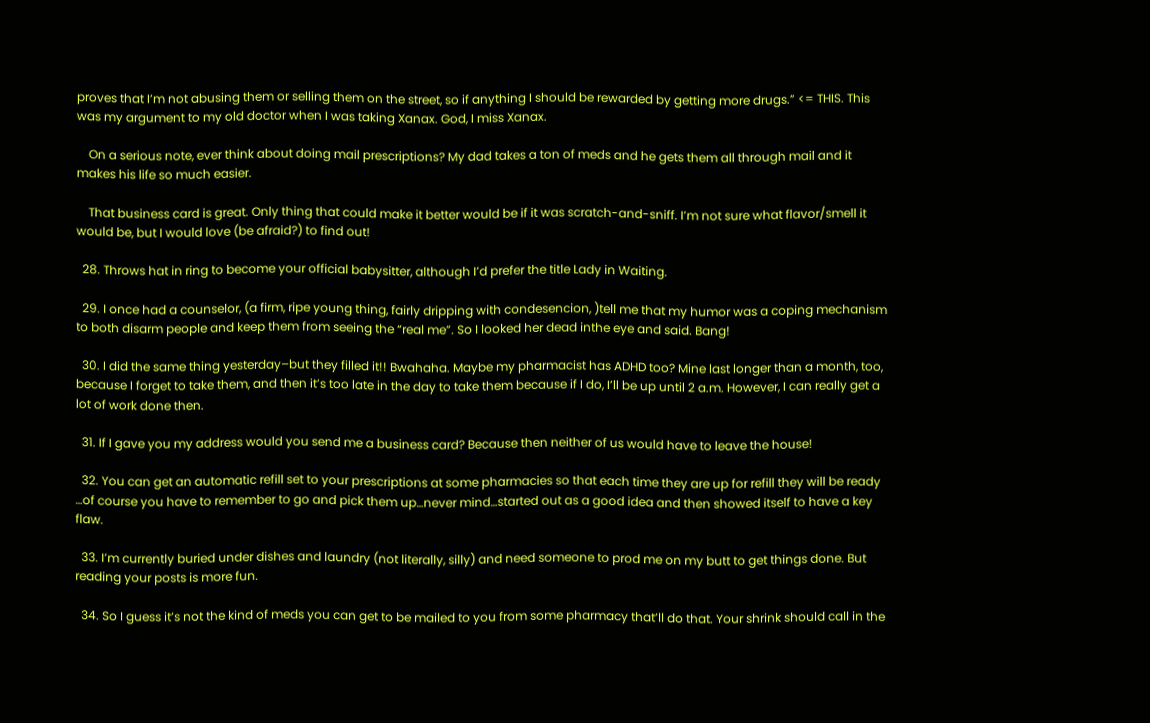proves that I’m not abusing them or selling them on the street, so if anything I should be rewarded by getting more drugs.” <= THIS. This was my argument to my old doctor when I was taking Xanax. God, I miss Xanax.

    On a serious note, ever think about doing mail prescriptions? My dad takes a ton of meds and he gets them all through mail and it makes his life so much easier.

    That business card is great. Only thing that could make it better would be if it was scratch-and-sniff. I’m not sure what flavor/smell it would be, but I would love (be afraid?) to find out!

  28. Throws hat in ring to become your official babysitter, although I’d prefer the title Lady in Waiting.

  29. I once had a counselor, (a firm, ripe young thing, fairly dripping with condesencion, )tell me that my humor was a coping mechanism to both disarm people and keep them from seeing the “real me”. So I looked her dead inthe eye and said. Bang!

  30. I did the same thing yesterday–but they filled it!! Bwahaha. Maybe my pharmacist has ADHD too? Mine last longer than a month, too, because I forget to take them, and then it’s too late in the day to take them because if I do, I’ll be up until 2 a.m. However, I can really get a lot of work done then.

  31. If I gave you my address would you send me a business card? Because then neither of us would have to leave the house!

  32. You can get an automatic refill set to your prescriptions at some pharmacies so that each time they are up for refill they will be ready …of course you have to remember to go and pick them up…never mind…started out as a good idea and then showed itself to have a key flaw.

  33. I’m currently buried under dishes and laundry (not literally, silly) and need someone to prod me on my butt to get things done. But reading your posts is more fun.

  34. So I guess it’s not the kind of meds you can get to be mailed to you from some pharmacy that’ll do that. Your shrink should call in the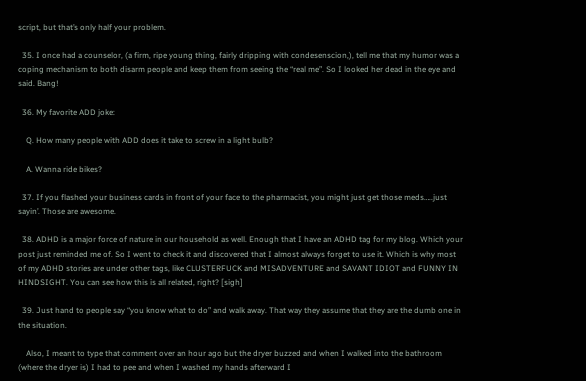script, but that’s only half your problem.

  35. I once had a counselor, (a firm, ripe young thing, fairly dripping with condesenscion,), tell me that my humor was a coping mechanism to both disarm people and keep them from seeing the “real me”. So I looked her dead in the eye and said. Bang!

  36. My favorite ADD joke:

    Q. How many people with ADD does it take to screw in a light bulb?

    A. Wanna ride bikes?

  37. If you flashed your business cards in front of your face to the pharmacist, you might just get those meds…..just sayin’. Those are awesome.

  38. ADHD is a major force of nature in our household as well. Enough that I have an ADHD tag for my blog. Which your post just reminded me of. So I went to check it and discovered that I almost always forget to use it. Which is why most of my ADHD stories are under other tags, like CLUSTERFUCK and MISADVENTURE and SAVANT IDIOT and FUNNY IN HINDSIGHT. You can see how this is all related, right? [sigh]

  39. Just hand to people say “you know what to do” and walk away. That way they assume that they are the dumb one in the situation.

    Also, I meant to type that comment over an hour ago but the dryer buzzed and when I walked into the bathroom (where the dryer is) I had to pee and when I washed my hands afterward I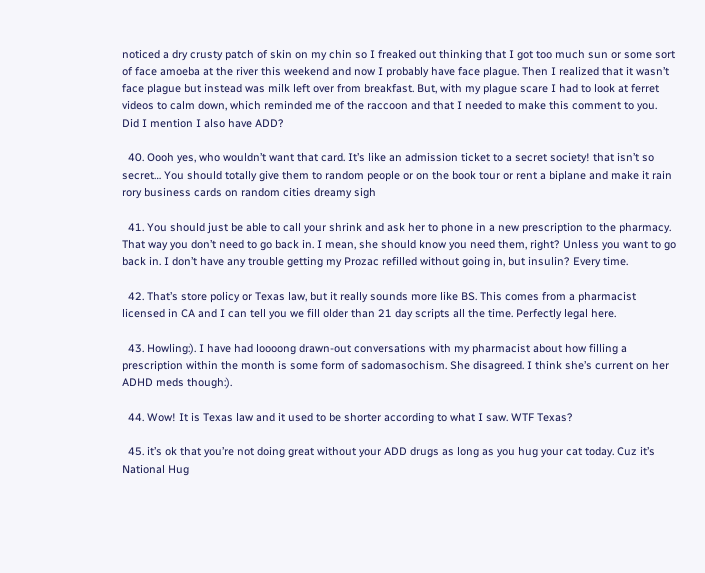noticed a dry crusty patch of skin on my chin so I freaked out thinking that I got too much sun or some sort of face amoeba at the river this weekend and now I probably have face plague. Then I realized that it wasn’t face plague but instead was milk left over from breakfast. But, with my plague scare I had to look at ferret videos to calm down, which reminded me of the raccoon and that I needed to make this comment to you. Did I mention I also have ADD?

  40. Oooh yes, who wouldn’t want that card. It’s like an admission ticket to a secret society! that isn’t so secret… You should totally give them to random people or on the book tour or rent a biplane and make it rain rory business cards on random cities dreamy sigh

  41. You should just be able to call your shrink and ask her to phone in a new prescription to the pharmacy. That way you don’t need to go back in. I mean, she should know you need them, right? Unless you want to go back in. I don’t have any trouble getting my Prozac refilled without going in, but insulin? Every time.

  42. That’s store policy or Texas law, but it really sounds more like BS. This comes from a pharmacist licensed in CA and I can tell you we fill older than 21 day scripts all the time. Perfectly legal here.

  43. Howling:). I have had loooong drawn-out conversations with my pharmacist about how filling a prescription within the month is some form of sadomasochism. She disagreed. I think she’s current on her ADHD meds though:).

  44. Wow! It is Texas law and it used to be shorter according to what I saw. WTF Texas?

  45. it’s ok that you’re not doing great without your ADD drugs as long as you hug your cat today. Cuz it’s National Hug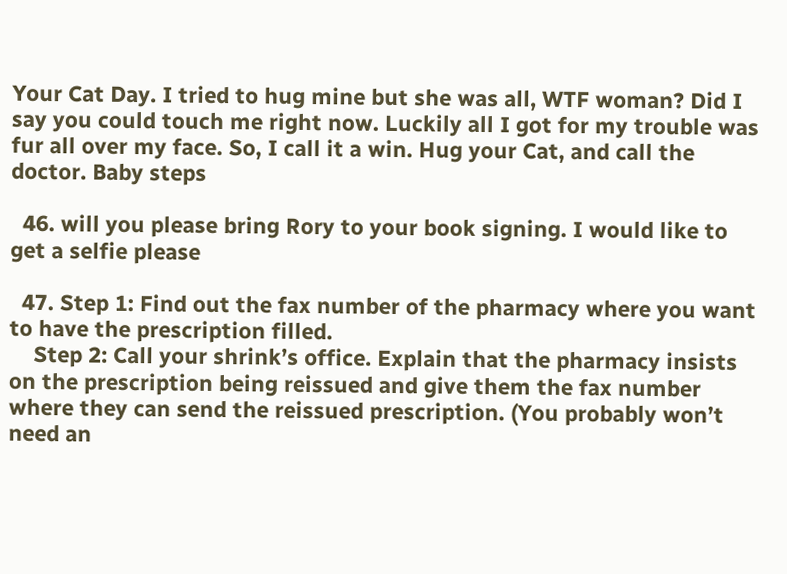Your Cat Day. I tried to hug mine but she was all, WTF woman? Did I say you could touch me right now. Luckily all I got for my trouble was fur all over my face. So, I call it a win. Hug your Cat, and call the doctor. Baby steps

  46. will you please bring Rory to your book signing. I would like to get a selfie please

  47. Step 1: Find out the fax number of the pharmacy where you want to have the prescription filled.
    Step 2: Call your shrink’s office. Explain that the pharmacy insists on the prescription being reissued and give them the fax number where they can send the reissued prescription. (You probably won’t need an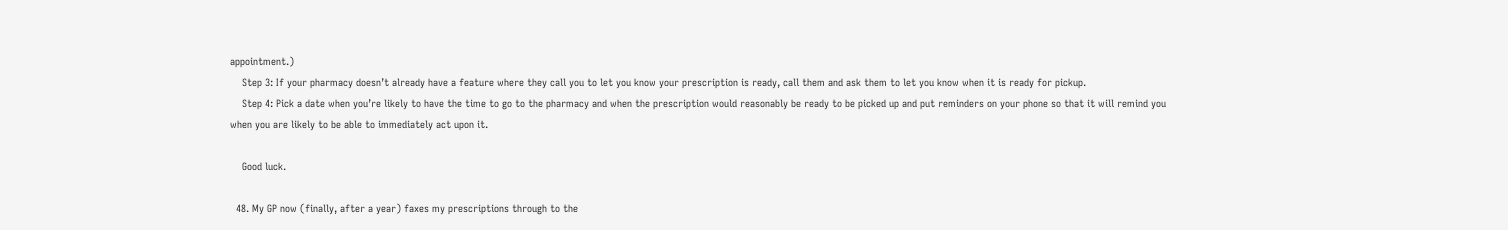appointment.)
    Step 3: If your pharmacy doesn’t already have a feature where they call you to let you know your prescription is ready, call them and ask them to let you know when it is ready for pickup.
    Step 4: Pick a date when you’re likely to have the time to go to the pharmacy and when the prescription would reasonably be ready to be picked up and put reminders on your phone so that it will remind you when you are likely to be able to immediately act upon it.

    Good luck.

  48. My GP now (finally, after a year) faxes my prescriptions through to the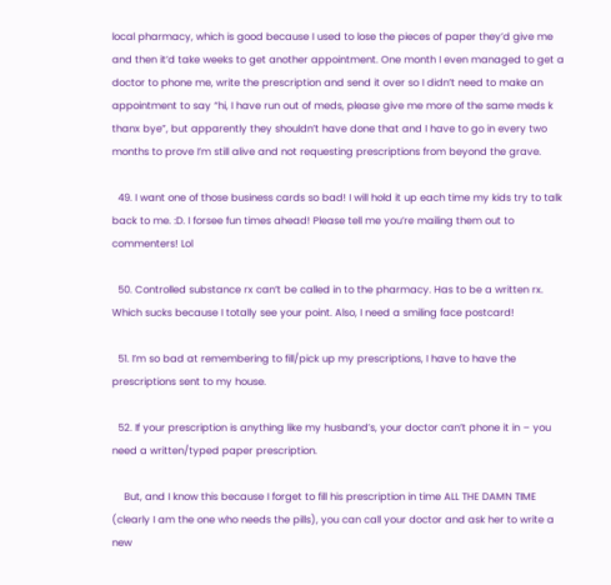local pharmacy, which is good because I used to lose the pieces of paper they’d give me and then it’d take weeks to get another appointment. One month I even managed to get a doctor to phone me, write the prescription and send it over so I didn’t need to make an appointment to say “hi, I have run out of meds, please give me more of the same meds k thanx bye”, but apparently they shouldn’t have done that and I have to go in every two months to prove I’m still alive and not requesting prescriptions from beyond the grave.

  49. I want one of those business cards so bad! I will hold it up each time my kids try to talk back to me. :D. I forsee fun times ahead! Please tell me you’re mailing them out to commenters! Lol

  50. Controlled substance rx can’t be called in to the pharmacy. Has to be a written rx. Which sucks because I totally see your point. Also, I need a smiling face postcard!

  51. I’m so bad at remembering to fill/pick up my prescriptions, I have to have the prescriptions sent to my house.

  52. If your prescription is anything like my husband’s, your doctor can’t phone it in – you need a written/typed paper prescription.

    But, and I know this because I forget to fill his prescription in time ALL THE DAMN TIME (clearly I am the one who needs the pills), you can call your doctor and ask her to write a new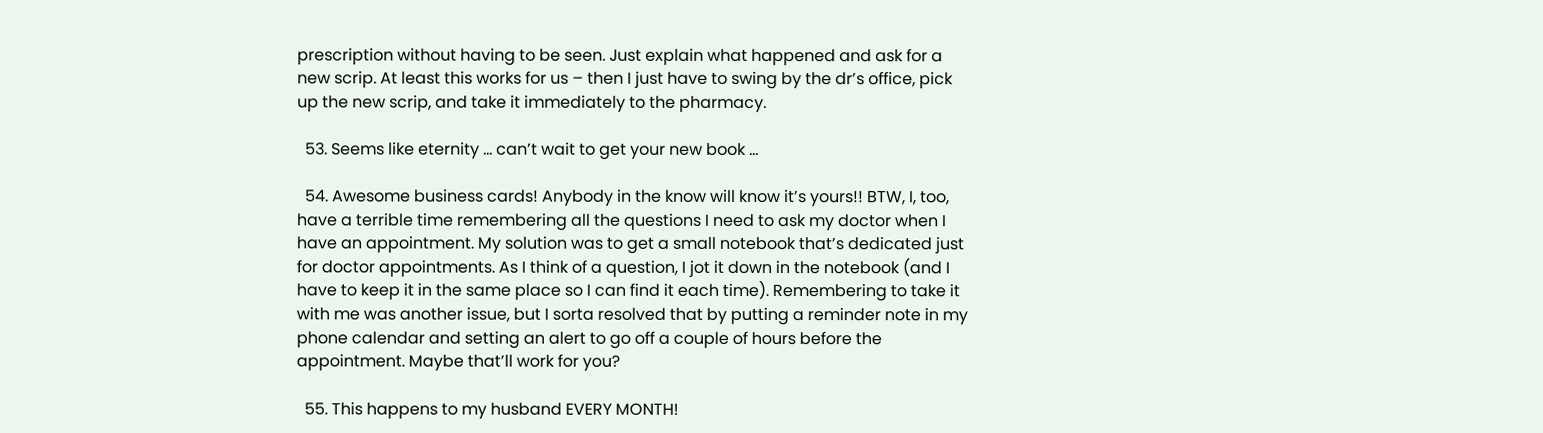prescription without having to be seen. Just explain what happened and ask for a new scrip. At least this works for us – then I just have to swing by the dr’s office, pick up the new scrip, and take it immediately to the pharmacy.

  53. Seems like eternity … can’t wait to get your new book …

  54. Awesome business cards! Anybody in the know will know it’s yours!! BTW, I, too, have a terrible time remembering all the questions I need to ask my doctor when I have an appointment. My solution was to get a small notebook that’s dedicated just for doctor appointments. As I think of a question, I jot it down in the notebook (and I have to keep it in the same place so I can find it each time). Remembering to take it with me was another issue, but I sorta resolved that by putting a reminder note in my phone calendar and setting an alert to go off a couple of hours before the appointment. Maybe that’ll work for you?

  55. This happens to my husband EVERY MONTH!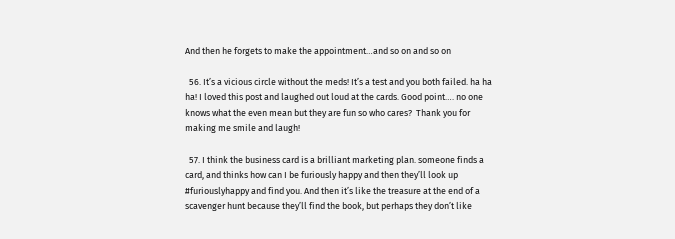And then he forgets to make the appointment…and so on and so on

  56. It’s a vicious circle without the meds! It’s a test and you both failed. ha ha ha! I loved this post and laughed out loud at the cards. Good point…. no one knows what the even mean but they are fun so who cares?  Thank you for making me smile and laugh!

  57. I think the business card is a brilliant marketing plan. someone finds a card, and thinks how can I be furiously happy and then they’ll look up #furiouslyhappy and find you. And then it’s like the treasure at the end of a scavenger hunt because they’ll find the book, but perhaps they don’t like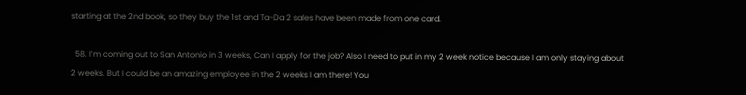starting at the 2nd book, so they buy the 1st and Ta-Da 2 sales have been made from one card.

  58. I’m coming out to San Antonio in 3 weeks, Can I apply for the job? Also I need to put in my 2 week notice because I am only staying about 2 weeks. But I could be an amazing employee in the 2 weeks I am there! You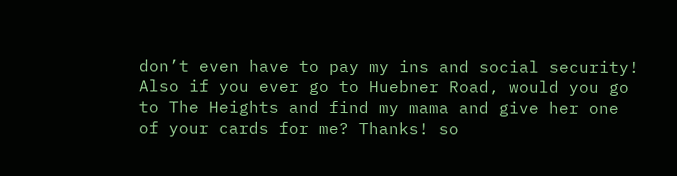don’t even have to pay my ins and social security! Also if you ever go to Huebner Road, would you go to The Heights and find my mama and give her one of your cards for me? Thanks! so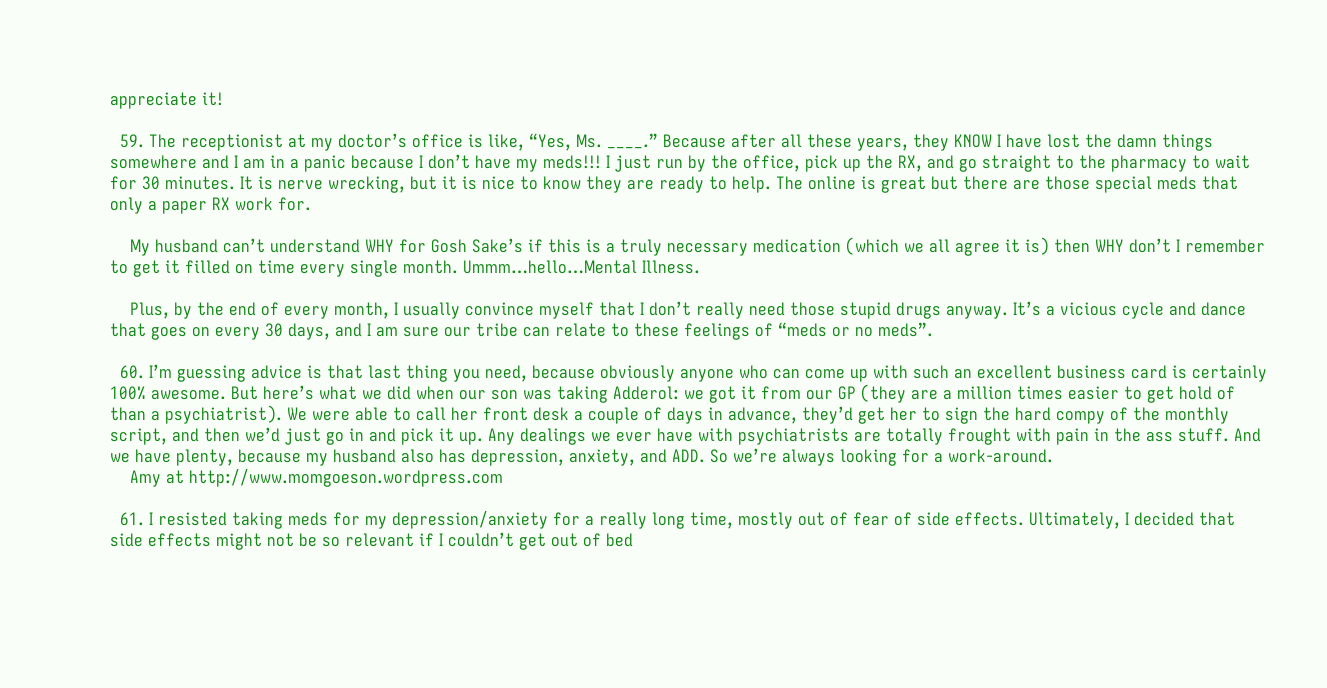appreciate it!

  59. The receptionist at my doctor’s office is like, “Yes, Ms. ____.” Because after all these years, they KNOW I have lost the damn things somewhere and I am in a panic because I don’t have my meds!!! I just run by the office, pick up the RX, and go straight to the pharmacy to wait for 30 minutes. It is nerve wrecking, but it is nice to know they are ready to help. The online is great but there are those special meds that only a paper RX work for.

    My husband can’t understand WHY for Gosh Sake’s if this is a truly necessary medication (which we all agree it is) then WHY don’t I remember to get it filled on time every single month. Ummm…hello…Mental Illness.

    Plus, by the end of every month, I usually convince myself that I don’t really need those stupid drugs anyway. It’s a vicious cycle and dance that goes on every 30 days, and I am sure our tribe can relate to these feelings of “meds or no meds”.

  60. I’m guessing advice is that last thing you need, because obviously anyone who can come up with such an excellent business card is certainly 100% awesome. But here’s what we did when our son was taking Adderol: we got it from our GP (they are a million times easier to get hold of than a psychiatrist). We were able to call her front desk a couple of days in advance, they’d get her to sign the hard compy of the monthly script, and then we’d just go in and pick it up. Any dealings we ever have with psychiatrists are totally frought with pain in the ass stuff. And we have plenty, because my husband also has depression, anxiety, and ADD. So we’re always looking for a work-around.
    Amy at http://www.momgoeson.wordpress.com

  61. I resisted taking meds for my depression/anxiety for a really long time, mostly out of fear of side effects. Ultimately, I decided that side effects might not be so relevant if I couldn’t get out of bed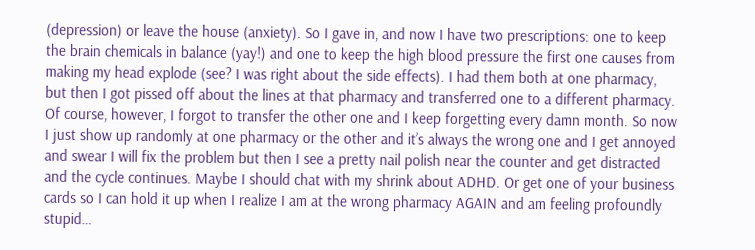(depression) or leave the house (anxiety). So I gave in, and now I have two prescriptions: one to keep the brain chemicals in balance (yay!) and one to keep the high blood pressure the first one causes from making my head explode (see? I was right about the side effects). I had them both at one pharmacy, but then I got pissed off about the lines at that pharmacy and transferred one to a different pharmacy. Of course, however, I forgot to transfer the other one and I keep forgetting every damn month. So now I just show up randomly at one pharmacy or the other and it’s always the wrong one and I get annoyed and swear I will fix the problem but then I see a pretty nail polish near the counter and get distracted and the cycle continues. Maybe I should chat with my shrink about ADHD. Or get one of your business cards so I can hold it up when I realize I am at the wrong pharmacy AGAIN and am feeling profoundly stupid…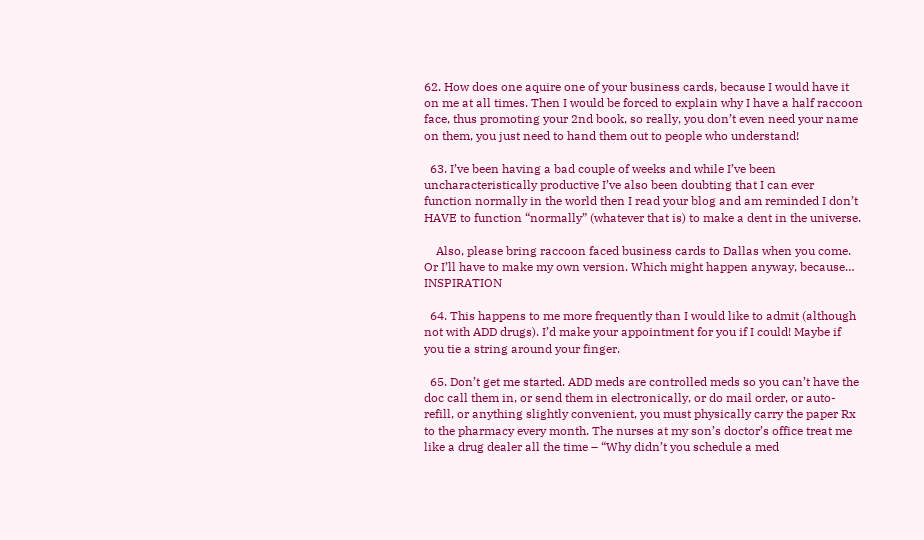62. How does one aquire one of your business cards, because I would have it on me at all times. Then I would be forced to explain why I have a half raccoon face, thus promoting your 2nd book, so really, you don’t even need your name on them, you just need to hand them out to people who understand!

  63. I’ve been having a bad couple of weeks and while I’ve been uncharacteristically productive I’ve also been doubting that I can ever function normally in the world then I read your blog and am reminded I don’t HAVE to function “normally” (whatever that is) to make a dent in the universe.

    Also, please bring raccoon faced business cards to Dallas when you come. Or I’ll have to make my own version. Which might happen anyway, because… INSPIRATION

  64. This happens to me more frequently than I would like to admit (although not with ADD drugs). I’d make your appointment for you if I could! Maybe if you tie a string around your finger.

  65. Don’t get me started. ADD meds are controlled meds so you can’t have the doc call them in, or send them in electronically, or do mail order, or auto-refill, or anything slightly convenient, you must physically carry the paper Rx to the pharmacy every month. The nurses at my son’s doctor’s office treat me like a drug dealer all the time – “Why didn’t you schedule a med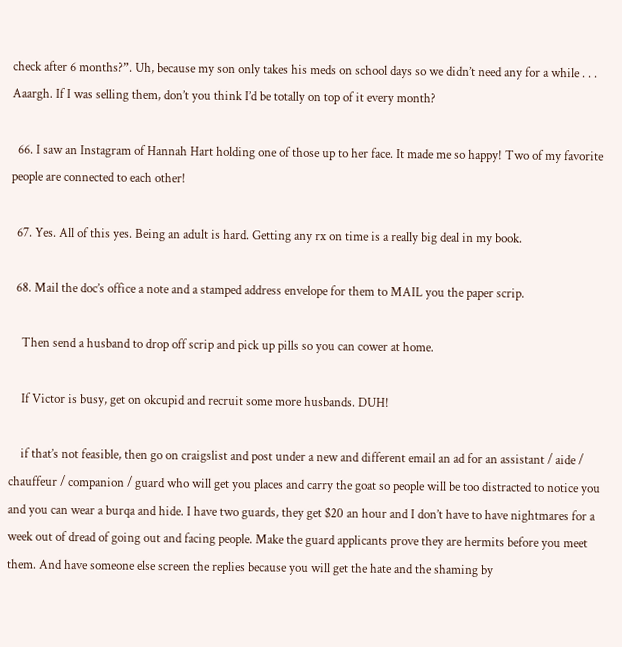check after 6 months?”. Uh, because my son only takes his meds on school days so we didn’t need any for a while . . . Aaargh. If I was selling them, don’t you think I’d be totally on top of it every month?

  66. I saw an Instagram of Hannah Hart holding one of those up to her face. It made me so happy! Two of my favorite people are connected to each other!

  67. Yes. All of this yes. Being an adult is hard. Getting any rx on time is a really big deal in my book.

  68. Mail the doc’s office a note and a stamped address envelope for them to MAIL you the paper scrip.

    Then send a husband to drop off scrip and pick up pills so you can cower at home.

    If Victor is busy, get on okcupid and recruit some more husbands. DUH!

    if that’s not feasible, then go on craigslist and post under a new and different email an ad for an assistant / aide / chauffeur / companion / guard who will get you places and carry the goat so people will be too distracted to notice you and you can wear a burqa and hide. I have two guards, they get $20 an hour and I don’t have to have nightmares for a week out of dread of going out and facing people. Make the guard applicants prove they are hermits before you meet them. And have someone else screen the replies because you will get the hate and the shaming by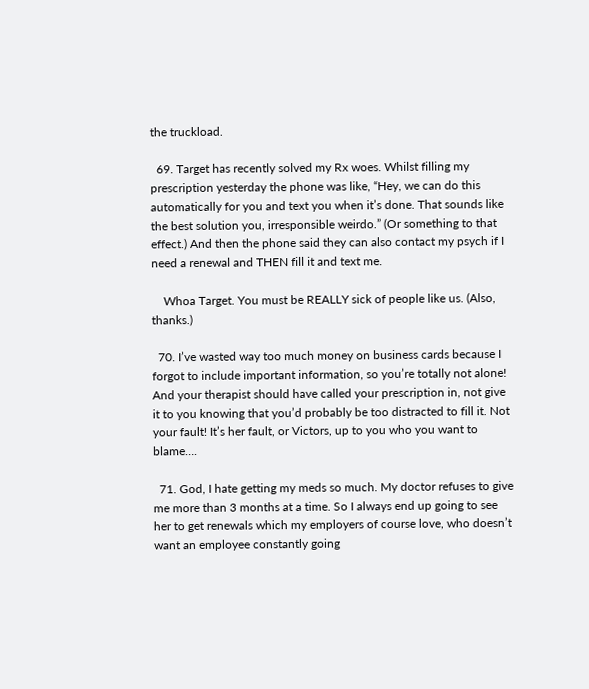the truckload.

  69. Target has recently solved my Rx woes. Whilst filling my prescription yesterday the phone was like, “Hey, we can do this automatically for you and text you when it’s done. That sounds like the best solution you, irresponsible weirdo.” (Or something to that effect.) And then the phone said they can also contact my psych if I need a renewal and THEN fill it and text me.

    Whoa Target. You must be REALLY sick of people like us. (Also, thanks.)

  70. I’ve wasted way too much money on business cards because I forgot to include important information, so you’re totally not alone! And your therapist should have called your prescription in, not give it to you knowing that you’d probably be too distracted to fill it. Not your fault! It’s her fault, or Victors, up to you who you want to blame….

  71. God, I hate getting my meds so much. My doctor refuses to give me more than 3 months at a time. So I always end up going to see her to get renewals which my employers of course love, who doesn’t want an employee constantly going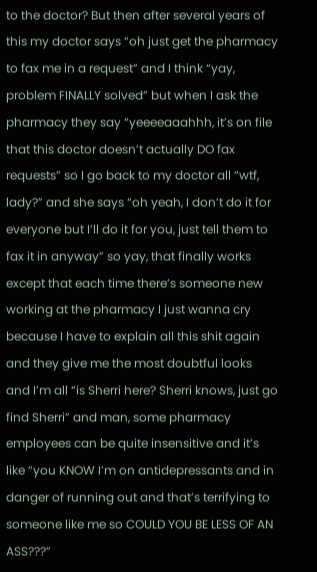to the doctor? But then after several years of this my doctor says “oh just get the pharmacy to fax me in a request” and I think “yay, problem FINALLY solved” but when I ask the pharmacy they say “yeeeeaaahhh, it’s on file that this doctor doesn’t actually DO fax requests” so I go back to my doctor all “wtf, lady?” and she says “oh yeah, I don’t do it for everyone but I’ll do it for you, just tell them to fax it in anyway” so yay, that finally works except that each time there’s someone new working at the pharmacy I just wanna cry because I have to explain all this shit again and they give me the most doubtful looks and I’m all “is Sherri here? Sherri knows, just go find Sherri” and man, some pharmacy employees can be quite insensitive and it’s like “you KNOW I’m on antidepressants and in danger of running out and that’s terrifying to someone like me so COULD YOU BE LESS OF AN ASS???”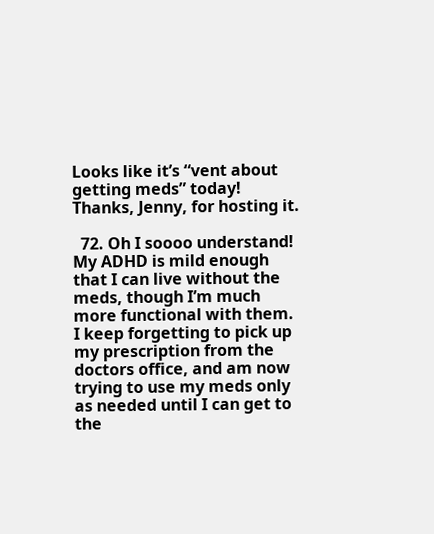Looks like it’s “vent about getting meds” today! Thanks, Jenny, for hosting it.

  72. Oh I soooo understand! My ADHD is mild enough that I can live without the meds, though I’m much more functional with them. I keep forgetting to pick up my prescription from the doctors office, and am now trying to use my meds only as needed until I can get to the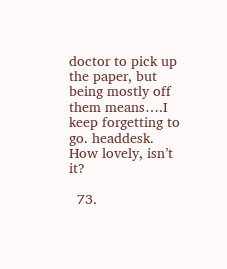doctor to pick up the paper, but being mostly off them means….I keep forgetting to go. headdesk. How lovely, isn’t it?

  73.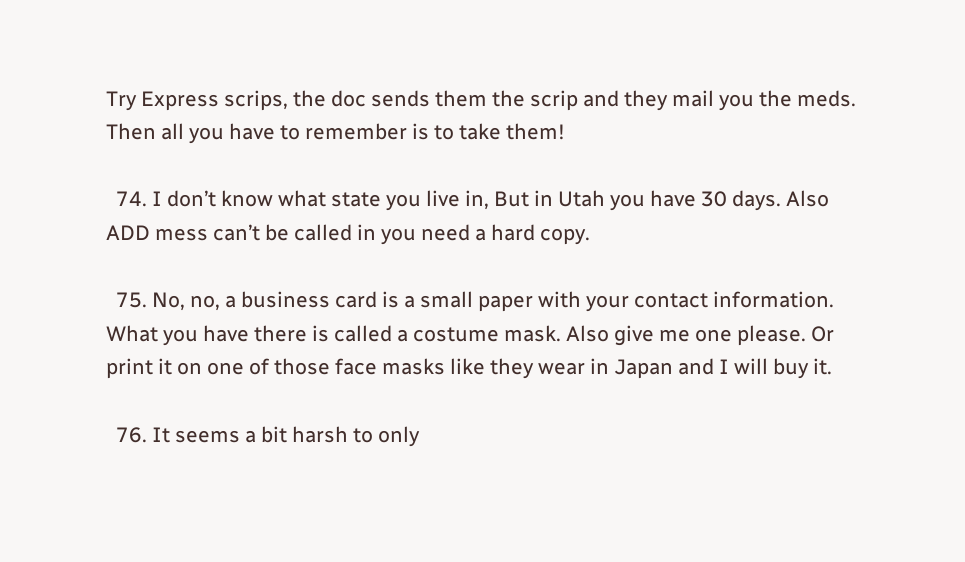Try Express scrips, the doc sends them the scrip and they mail you the meds. Then all you have to remember is to take them!

  74. I don’t know what state you live in, But in Utah you have 30 days. Also ADD mess can’t be called in you need a hard copy.

  75. No, no, a business card is a small paper with your contact information. What you have there is called a costume mask. Also give me one please. Or print it on one of those face masks like they wear in Japan and I will buy it.

  76. It seems a bit harsh to only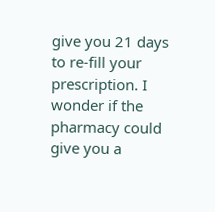give you 21 days to re-fill your prescription. I wonder if the pharmacy could give you a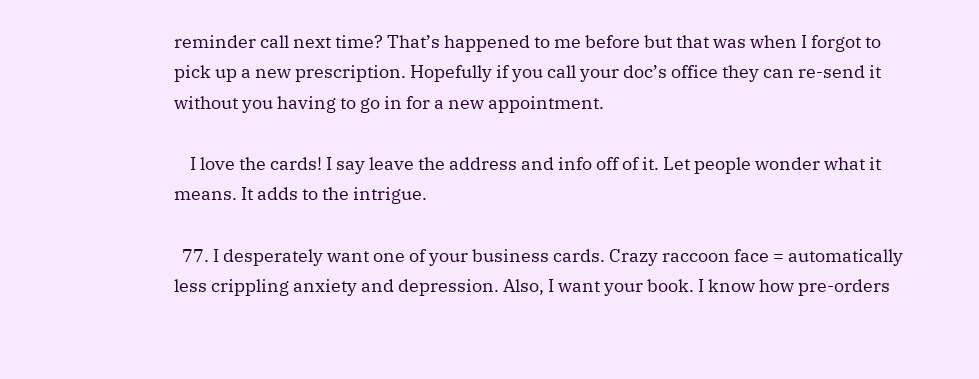reminder call next time? That’s happened to me before but that was when I forgot to pick up a new prescription. Hopefully if you call your doc’s office they can re-send it without you having to go in for a new appointment.

    I love the cards! I say leave the address and info off of it. Let people wonder what it means. It adds to the intrigue.

  77. I desperately want one of your business cards. Crazy raccoon face = automatically less crippling anxiety and depression. Also, I want your book. I know how pre-orders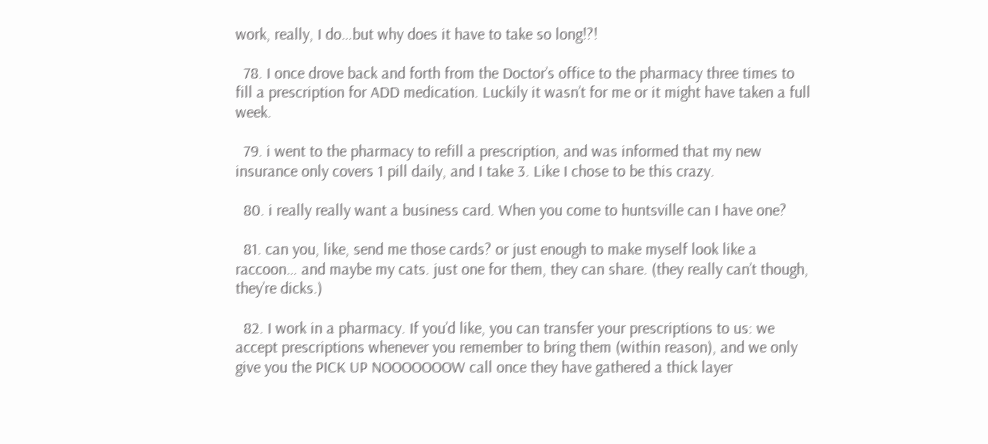work, really, I do…but why does it have to take so long!?!

  78. I once drove back and forth from the Doctor’s office to the pharmacy three times to fill a prescription for ADD medication. Luckily it wasn’t for me or it might have taken a full week.

  79. i went to the pharmacy to refill a prescription, and was informed that my new insurance only covers 1 pill daily, and I take 3. Like I chose to be this crazy.

  80. i really really want a business card. When you come to huntsville can I have one?

  81. can you, like, send me those cards? or just enough to make myself look like a raccoon… and maybe my cats. just one for them, they can share. (they really can’t though, they’re dicks.)

  82. I work in a pharmacy. If you’d like, you can transfer your prescriptions to us: we accept prescriptions whenever you remember to bring them (within reason), and we only give you the PICK UP NOOOOOOOW call once they have gathered a thick layer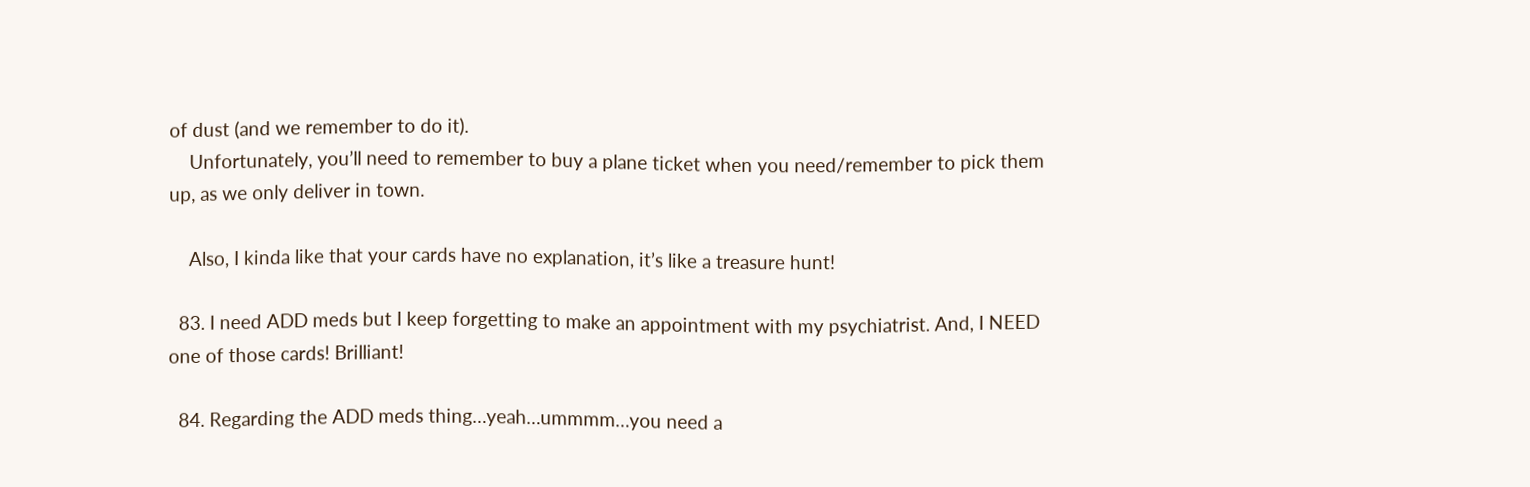of dust (and we remember to do it).
    Unfortunately, you’ll need to remember to buy a plane ticket when you need/remember to pick them up, as we only deliver in town.

    Also, I kinda like that your cards have no explanation, it’s like a treasure hunt!

  83. I need ADD meds but I keep forgetting to make an appointment with my psychiatrist. And, I NEED one of those cards! Brilliant!

  84. Regarding the ADD meds thing…yeah…ummmm…you need a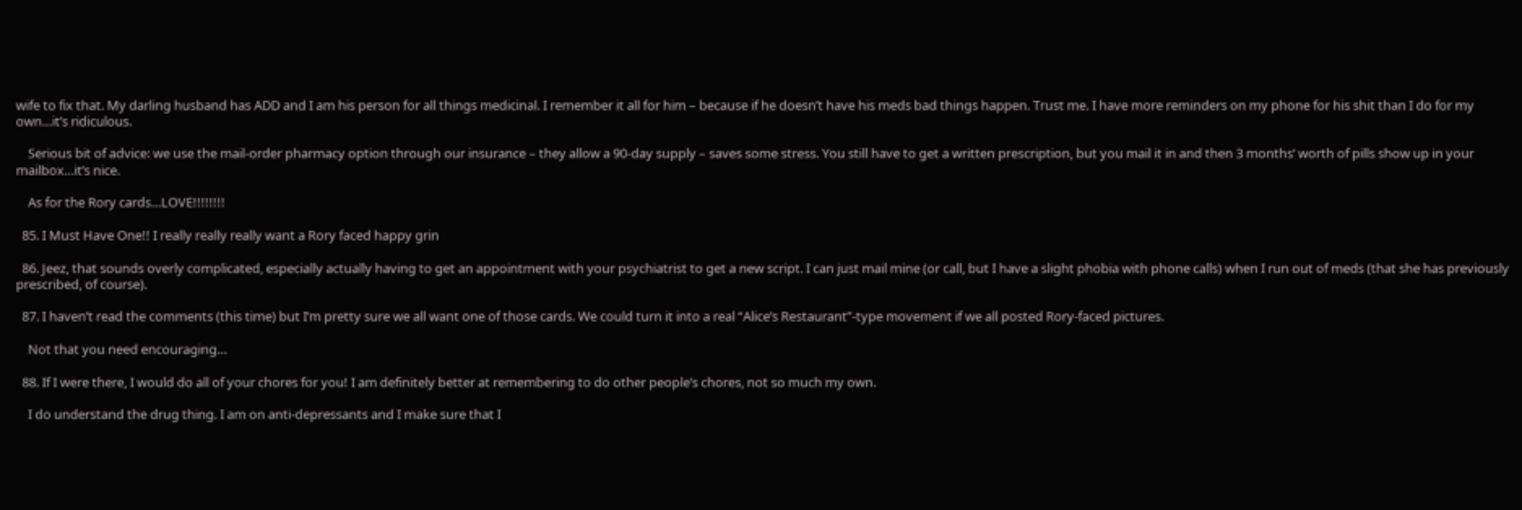wife to fix that. My darling husband has ADD and I am his person for all things medicinal. I remember it all for him – because if he doesn’t have his meds bad things happen. Trust me. I have more reminders on my phone for his shit than I do for my own…it’s ridiculous.

    Serious bit of advice: we use the mail-order pharmacy option through our insurance – they allow a 90-day supply – saves some stress. You still have to get a written prescription, but you mail it in and then 3 months’ worth of pills show up in your mailbox…it’s nice.

    As for the Rory cards…LOVE!!!!!!!!

  85. I Must Have One!! I really really really want a Rory faced happy grin

  86. Jeez, that sounds overly complicated, especially actually having to get an appointment with your psychiatrist to get a new script. I can just mail mine (or call, but I have a slight phobia with phone calls) when I run out of meds (that she has previously prescribed, of course).

  87. I haven’t read the comments (this time) but I’m pretty sure we all want one of those cards. We could turn it into a real “Alice’s Restaurant”-type movement if we all posted Rory-faced pictures.

    Not that you need encouraging…

  88. If I were there, I would do all of your chores for you! I am definitely better at remembering to do other people’s chores, not so much my own.

    I do understand the drug thing. I am on anti-depressants and I make sure that I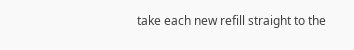take each new refill straight to the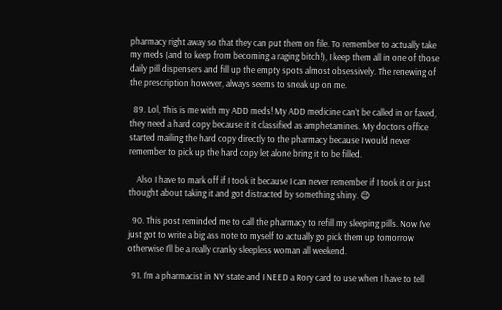pharmacy right away so that they can put them on file. To remember to actually take my meds (and to keep from becoming a raging bitch!), I keep them all in one of those daily pill dispensers and fill up the empty spots almost obsessively. The renewing of the prescription however, always seems to sneak up on me.

  89. Lol, This is me with my ADD meds! My ADD medicine can’t be called in or faxed, they need a hard copy because it it classified as amphetamines. My doctors office started mailing the hard copy directly to the pharmacy because I would never remember to pick up the hard copy let alone bring it to be filled.

    Also I have to mark off if I took it because I can never remember if I took it or just thought about taking it and got distracted by something shiny. 😉

  90. This post reminded me to call the pharmacy to refill my sleeping pills. Now I’ve just got to write a big ass note to myself to actually go pick them up tomorrow otherwise I’ll be a really cranky sleepless woman all weekend.

  91. I’m a pharmacist in NY state and I NEED a Rory card to use when I have to tell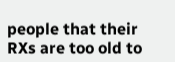people that their RXs are too old to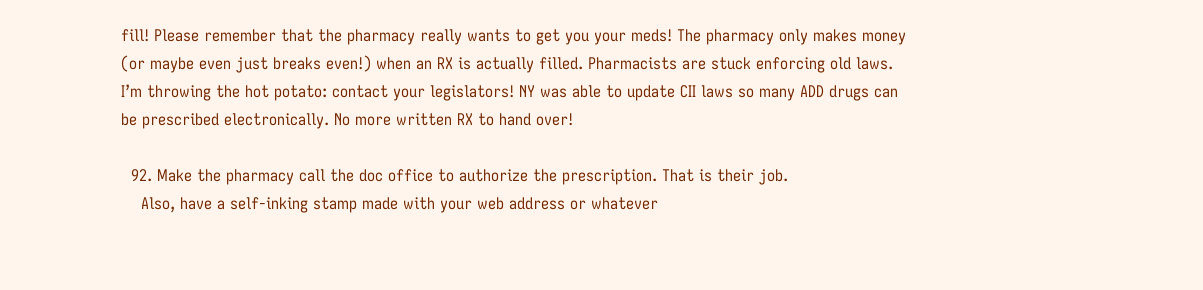fill! Please remember that the pharmacy really wants to get you your meds! The pharmacy only makes money (or maybe even just breaks even!) when an RX is actually filled. Pharmacists are stuck enforcing old laws. I’m throwing the hot potato: contact your legislators! NY was able to update CII laws so many ADD drugs can be prescribed electronically. No more written RX to hand over!

  92. Make the pharmacy call the doc office to authorize the prescription. That is their job.
    Also, have a self-inking stamp made with your web address or whatever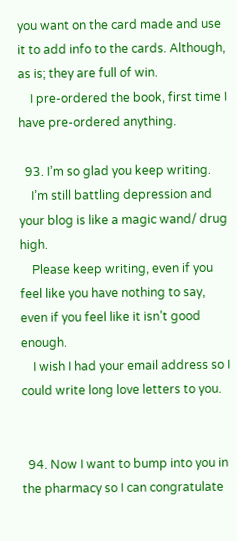you want on the card made and use it to add info to the cards. Although, as is; they are full of win.
    I pre-ordered the book, first time I have pre-ordered anything.

  93. I’m so glad you keep writing.
    I’m still battling depression and your blog is like a magic wand/ drug high.
    Please keep writing, even if you feel like you have nothing to say, even if you feel like it isn’t good enough.
    I wish I had your email address so I could write long love letters to you.


  94. Now I want to bump into you in the pharmacy so I can congratulate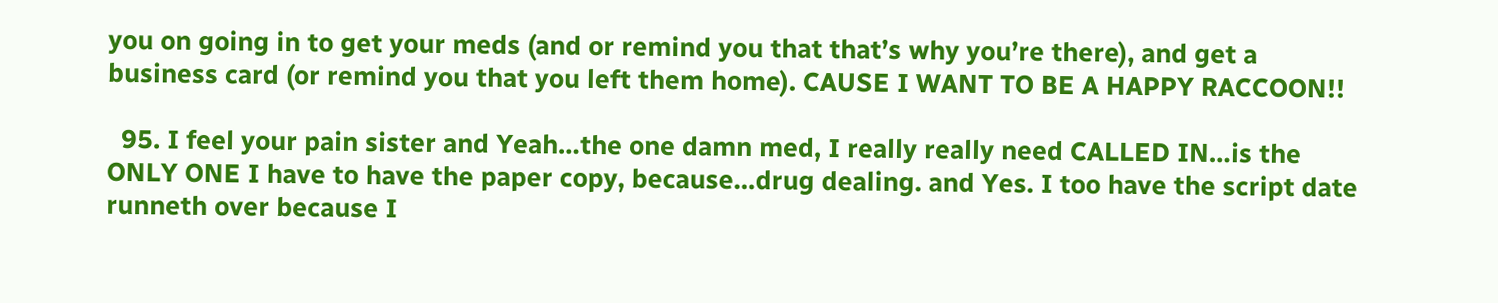you on going in to get your meds (and or remind you that that’s why you’re there), and get a business card (or remind you that you left them home). CAUSE I WANT TO BE A HAPPY RACCOON!!

  95. I feel your pain sister and Yeah…the one damn med, I really really need CALLED IN…is the ONLY ONE I have to have the paper copy, because…drug dealing. and Yes. I too have the script date runneth over because I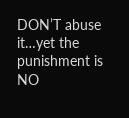DON’T abuse it…yet the punishment is NO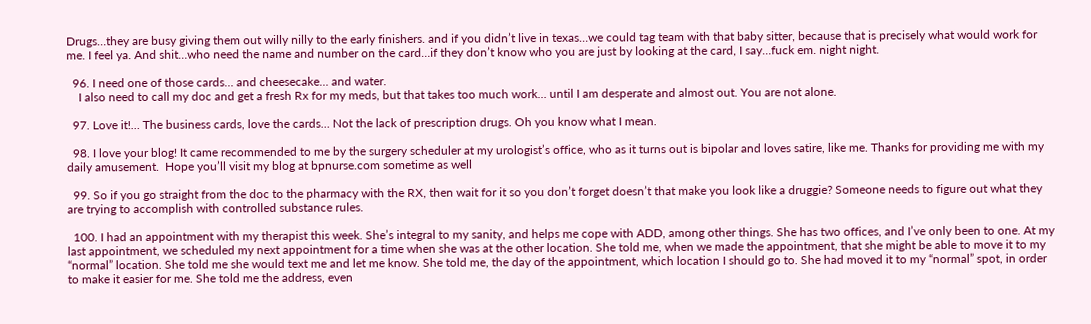Drugs…they are busy giving them out willy nilly to the early finishers. and if you didn’t live in texas…we could tag team with that baby sitter, because that is precisely what would work for me. I feel ya. And shit…who need the name and number on the card…if they don’t know who you are just by looking at the card, I say…fuck em. night night.

  96. I need one of those cards… and cheesecake… and water.
    I also need to call my doc and get a fresh Rx for my meds, but that takes too much work… until I am desperate and almost out. You are not alone.

  97. Love it!… The business cards, love the cards… Not the lack of prescription drugs. Oh you know what I mean.

  98. I love your blog! It came recommended to me by the surgery scheduler at my urologist’s office, who as it turns out is bipolar and loves satire, like me. Thanks for providing me with my daily amusement.  Hope you’ll visit my blog at bpnurse.com sometime as well

  99. So if you go straight from the doc to the pharmacy with the RX, then wait for it so you don’t forget doesn’t that make you look like a druggie? Someone needs to figure out what they are trying to accomplish with controlled substance rules.

  100. I had an appointment with my therapist this week. She’s integral to my sanity, and helps me cope with ADD, among other things. She has two offices, and I’ve only been to one. At my last appointment, we scheduled my next appointment for a time when she was at the other location. She told me, when we made the appointment, that she might be able to move it to my “normal” location. She told me she would text me and let me know. She told me, the day of the appointment, which location I should go to. She had moved it to my “normal” spot, in order to make it easier for me. She told me the address, even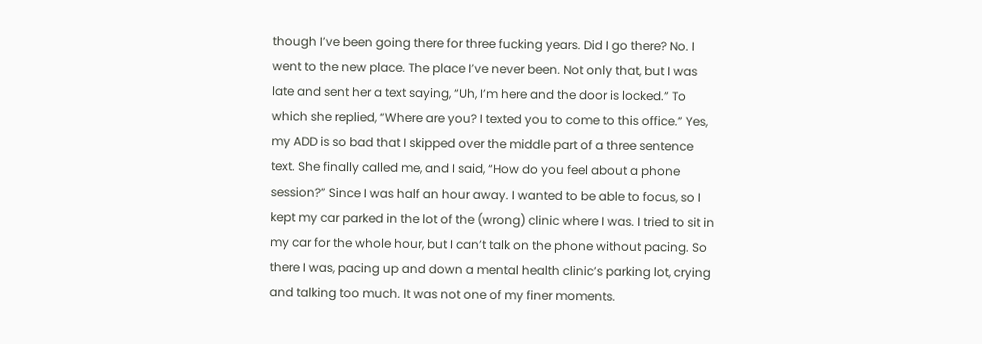though I’ve been going there for three fucking years. Did I go there? No. I went to the new place. The place I’ve never been. Not only that, but I was late and sent her a text saying, “Uh, I’m here and the door is locked.” To which she replied, “Where are you? I texted you to come to this office.” Yes, my ADD is so bad that I skipped over the middle part of a three sentence text. She finally called me, and I said, “How do you feel about a phone session?” Since I was half an hour away. I wanted to be able to focus, so I kept my car parked in the lot of the (wrong) clinic where I was. I tried to sit in my car for the whole hour, but I can’t talk on the phone without pacing. So there I was, pacing up and down a mental health clinic’s parking lot, crying and talking too much. It was not one of my finer moments.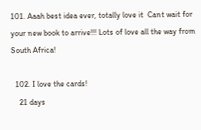101. Aaah best idea ever, totally love it  Cant wait for your new book to arrive!!! Lots of love all the way from South Africa!

  102. I love the cards!
    21 days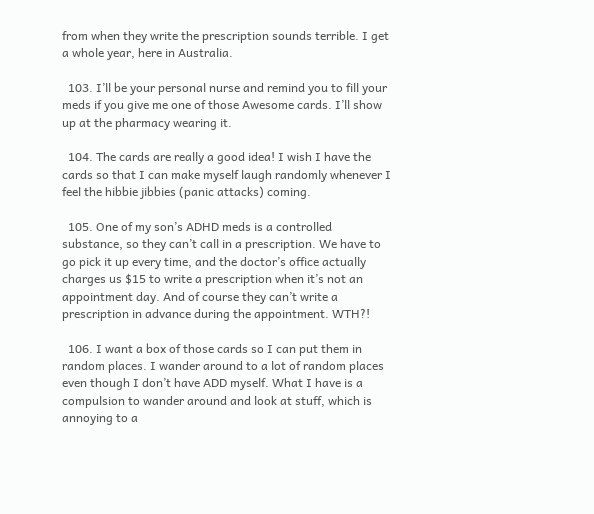from when they write the prescription sounds terrible. I get a whole year, here in Australia.

  103. I’ll be your personal nurse and remind you to fill your meds if you give me one of those Awesome cards. I’ll show up at the pharmacy wearing it.

  104. The cards are really a good idea! I wish I have the cards so that I can make myself laugh randomly whenever I feel the hibbie jibbies (panic attacks) coming.

  105. One of my son’s ADHD meds is a controlled substance, so they can’t call in a prescription. We have to go pick it up every time, and the doctor’s office actually charges us $15 to write a prescription when it’s not an appointment day. And of course they can’t write a prescription in advance during the appointment. WTH?!

  106. I want a box of those cards so I can put them in random places. I wander around to a lot of random places even though I don’t have ADD myself. What I have is a compulsion to wander around and look at stuff, which is annoying to a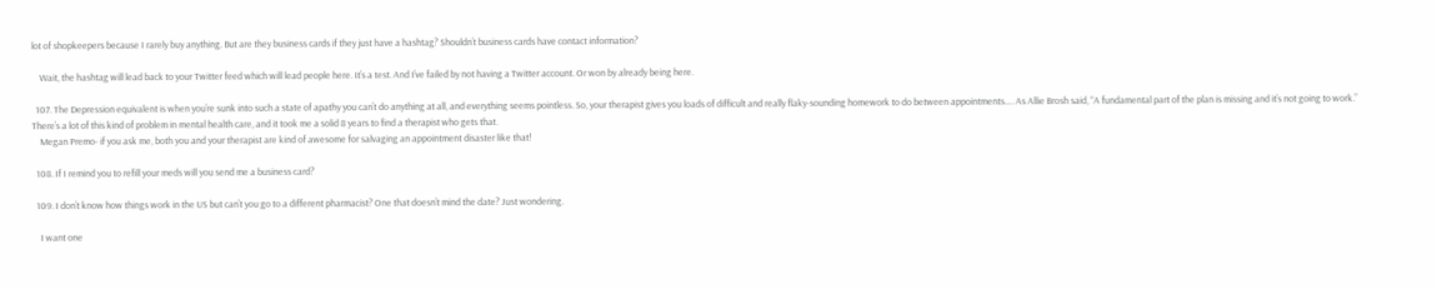lot of shopkeepers because I rarely buy anything. But are they business cards if they just have a hashtag? Shouldn’t business cards have contact information?

    Wait, the hashtag will lead back to your Twitter feed which will lead people here. It’s a test. And I’ve failed by not having a Twitter account. Or won by already being here.

  107. The Depression equivalent is when you’re sunk into such a state of apathy you can’t do anything at all, and everything seems pointless. So, your therapist gives you loads of difficult and really flaky-sounding homework to do between appointments…. As Allie Brosh said, “A fundamental part of the plan is missing and it’s not going to work.” There’s a lot of this kind of problem in mental health care, and it took me a solid 8 years to find a therapist who gets that.
    Megan Premo- if you ask me, both you and your therapist are kind of awesome for salvaging an appointment disaster like that!

  108. If I remind you to refill your meds will you send me a business card?

  109. I don’t know how things work in the US but can’t you go to a different pharmacist? One that doesn’t mind the date? Just wondering.

    I want one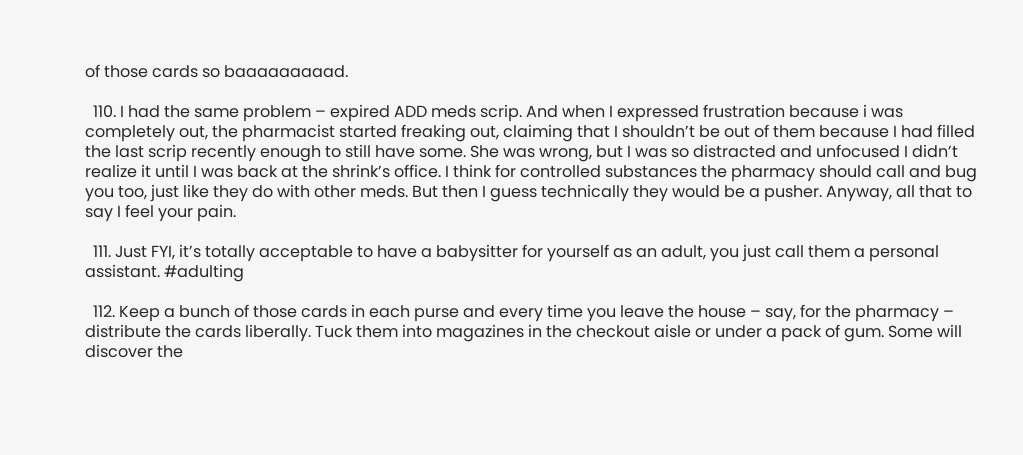of those cards so baaaaaaaaad.

  110. I had the same problem – expired ADD meds scrip. And when I expressed frustration because i was completely out, the pharmacist started freaking out, claiming that I shouldn’t be out of them because I had filled the last scrip recently enough to still have some. She was wrong, but I was so distracted and unfocused I didn’t realize it until I was back at the shrink’s office. I think for controlled substances the pharmacy should call and bug you too, just like they do with other meds. But then I guess technically they would be a pusher. Anyway, all that to say I feel your pain.

  111. Just FYI, it’s totally acceptable to have a babysitter for yourself as an adult, you just call them a personal assistant. #adulting

  112. Keep a bunch of those cards in each purse and every time you leave the house – say, for the pharmacy – distribute the cards liberally. Tuck them into magazines in the checkout aisle or under a pack of gum. Some will discover the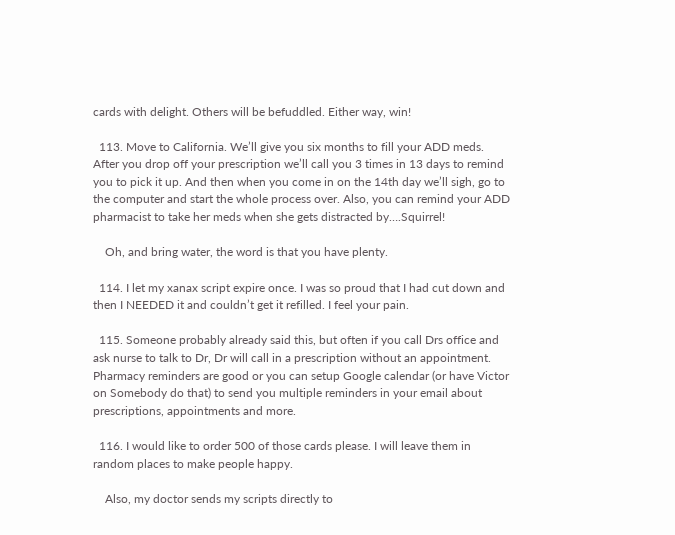cards with delight. Others will be befuddled. Either way, win!

  113. Move to California. We’ll give you six months to fill your ADD meds. After you drop off your prescription we’ll call you 3 times in 13 days to remind you to pick it up. And then when you come in on the 14th day we’ll sigh, go to the computer and start the whole process over. Also, you can remind your ADD pharmacist to take her meds when she gets distracted by….Squirrel!

    Oh, and bring water, the word is that you have plenty.

  114. I let my xanax script expire once. I was so proud that I had cut down and then I NEEDED it and couldn’t get it refilled. I feel your pain.

  115. Someone probably already said this, but often if you call Drs office and ask nurse to talk to Dr, Dr will call in a prescription without an appointment. Pharmacy reminders are good or you can setup Google calendar (or have Victor on Somebody do that) to send you multiple reminders in your email about prescriptions, appointments and more.

  116. I would like to order 500 of those cards please. I will leave them in random places to make people happy.

    Also, my doctor sends my scripts directly to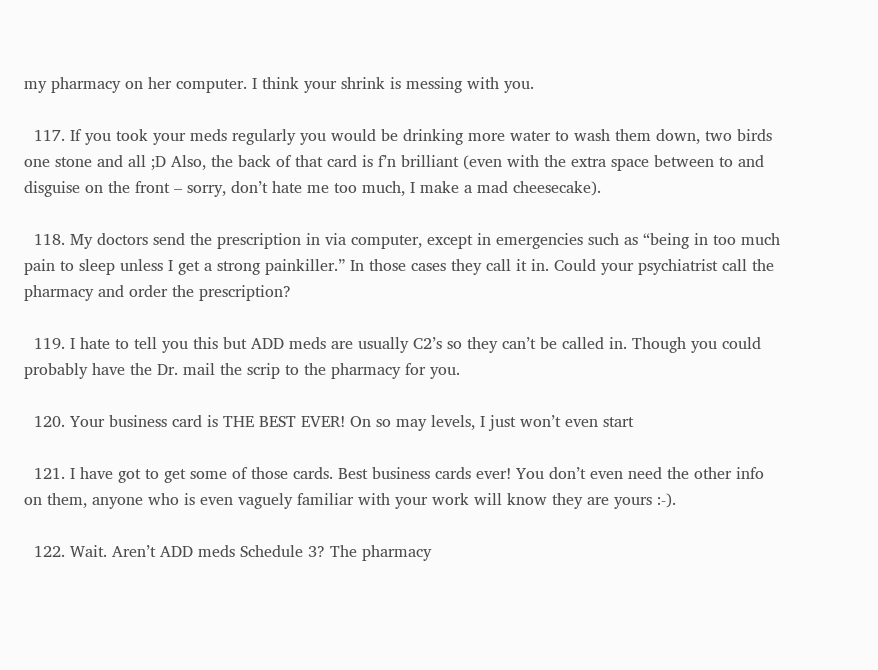my pharmacy on her computer. I think your shrink is messing with you.

  117. If you took your meds regularly you would be drinking more water to wash them down, two birds one stone and all ;D Also, the back of that card is f’n brilliant (even with the extra space between to and disguise on the front – sorry, don’t hate me too much, I make a mad cheesecake).

  118. My doctors send the prescription in via computer, except in emergencies such as “being in too much pain to sleep unless I get a strong painkiller.” In those cases they call it in. Could your psychiatrist call the pharmacy and order the prescription?

  119. I hate to tell you this but ADD meds are usually C2’s so they can’t be called in. Though you could probably have the Dr. mail the scrip to the pharmacy for you.

  120. Your business card is THE BEST EVER! On so may levels, I just won’t even start

  121. I have got to get some of those cards. Best business cards ever! You don’t even need the other info on them, anyone who is even vaguely familiar with your work will know they are yours :-).

  122. Wait. Aren’t ADD meds Schedule 3? The pharmacy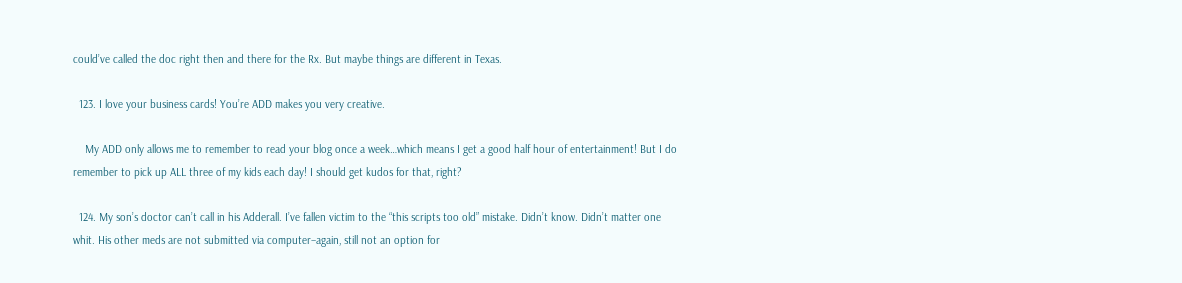could’ve called the doc right then and there for the Rx. But maybe things are different in Texas.

  123. I love your business cards! You’re ADD makes you very creative.

    My ADD only allows me to remember to read your blog once a week…which means I get a good half hour of entertainment! But I do remember to pick up ALL three of my kids each day! I should get kudos for that, right?

  124. My son’s doctor can’t call in his Adderall. I’ve fallen victim to the “this scripts too old” mistake. Didn’t know. Didn’t matter one whit. His other meds are not submitted via computer–again, still not an option for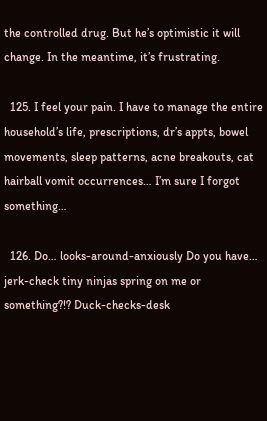the controlled drug. But he’s optimistic it will change. In the meantime, it’s frustrating.

  125. I feel your pain. I have to manage the entire household’s life, prescriptions, dr’s appts, bowel movements, sleep patterns, acne breakouts, cat hairball vomit occurrences… I’m sure I forgot something…

  126. Do… looks-around-anxiously Do you have… jerk-check tiny ninjas spring on me or something?!? Duck-checks-desk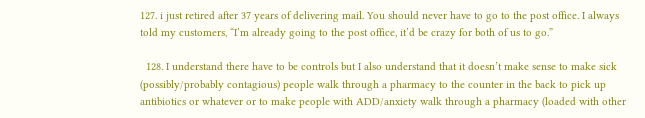127. i just retired after 37 years of delivering mail. You should never have to go to the post office. I always told my customers, “I’m already going to the post office, it’d be crazy for both of us to go.”

  128. I understand there have to be controls but I also understand that it doesn’t make sense to make sick (possibly/probably contagious) people walk through a pharmacy to the counter in the back to pick up antibiotics or whatever or to make people with ADD/anxiety walk through a pharmacy (loaded with other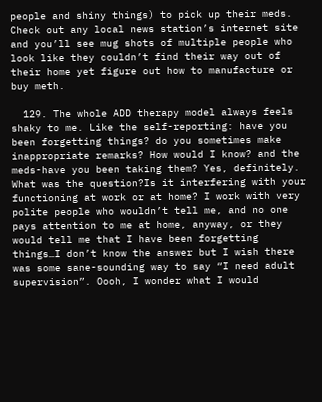people and shiny things) to pick up their meds. Check out any local news station’s internet site and you’ll see mug shots of multiple people who look like they couldn’t find their way out of their home yet figure out how to manufacture or buy meth.

  129. The whole ADD therapy model always feels shaky to me. Like the self-reporting: have you been forgetting things? do you sometimes make inappropriate remarks? How would I know? and the meds-have you been taking them? Yes, definitely. What was the question?Is it interfering with your functioning at work or at home? I work with very polite people who wouldn’t tell me, and no one pays attention to me at home, anyway, or they would tell me that I have been forgetting things…I don’t know the answer but I wish there was some sane-sounding way to say “I need adult supervision”. Oooh, I wonder what I would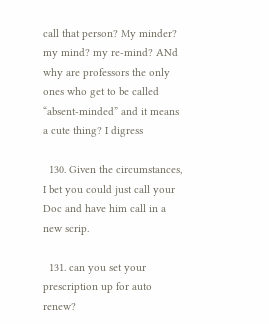call that person? My minder? my mind? my re-mind? ANd why are professors the only ones who get to be called “absent-minded” and it means a cute thing? I digress

  130. Given the circumstances, I bet you could just call your Doc and have him call in a new scrip.

  131. can you set your prescription up for auto renew?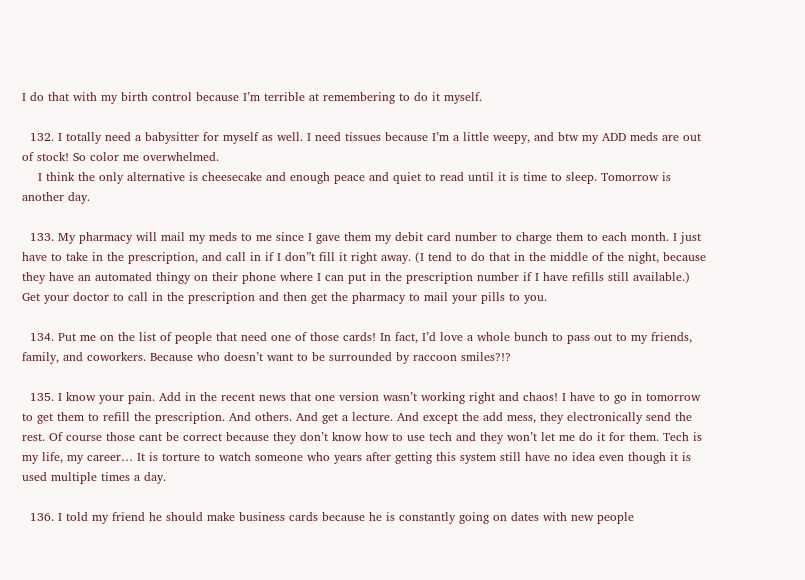I do that with my birth control because I’m terrible at remembering to do it myself.

  132. I totally need a babysitter for myself as well. I need tissues because I’m a little weepy, and btw my ADD meds are out of stock! So color me overwhelmed.
    I think the only alternative is cheesecake and enough peace and quiet to read until it is time to sleep. Tomorrow is another day.

  133. My pharmacy will mail my meds to me since I gave them my debit card number to charge them to each month. I just have to take in the prescription, and call in if I don”t fill it right away. (I tend to do that in the middle of the night, because they have an automated thingy on their phone where I can put in the prescription number if I have refills still available.) Get your doctor to call in the prescription and then get the pharmacy to mail your pills to you.

  134. Put me on the list of people that need one of those cards! In fact, I’d love a whole bunch to pass out to my friends, family, and coworkers. Because who doesn’t want to be surrounded by raccoon smiles?!?

  135. I know your pain. Add in the recent news that one version wasn’t working right and chaos! I have to go in tomorrow to get them to refill the prescription. And others. And get a lecture. And except the add mess, they electronically send the rest. Of course those cant be correct because they don’t know how to use tech and they won’t let me do it for them. Tech is my life, my career… It is torture to watch someone who years after getting this system still have no idea even though it is used multiple times a day.

  136. I told my friend he should make business cards because he is constantly going on dates with new people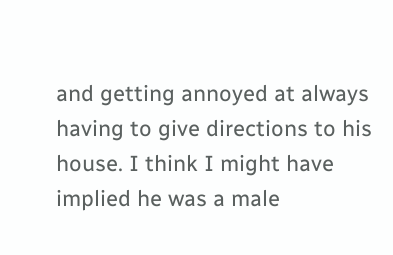and getting annoyed at always having to give directions to his house. I think I might have implied he was a male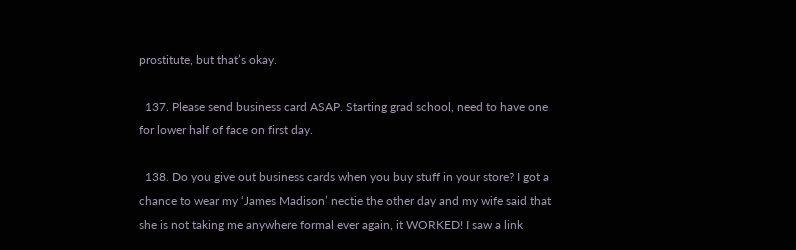prostitute, but that’s okay.

  137. Please send business card ASAP. Starting grad school, need to have one for lower half of face on first day.

  138. Do you give out business cards when you buy stuff in your store? I got a chance to wear my ‘James Madison’ nectie the other day and my wife said that she is not taking me anywhere formal ever again, it WORKED! I saw a link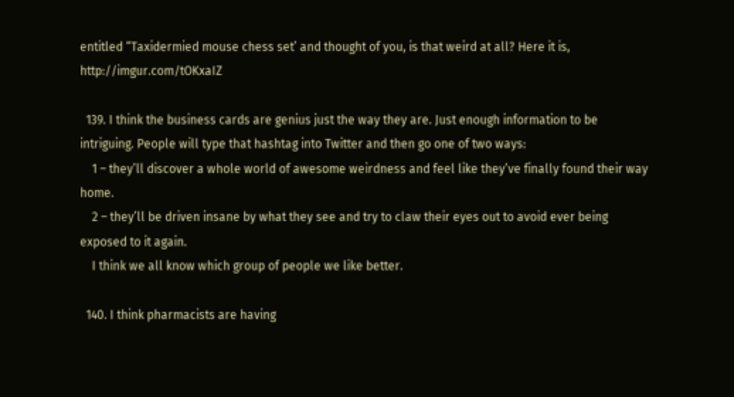entitled “Taxidermied mouse chess set’ and thought of you, is that weird at all? Here it is, http://imgur.com/tOKxaIZ

  139. I think the business cards are genius just the way they are. Just enough information to be intriguing. People will type that hashtag into Twitter and then go one of two ways:
    1 – they’ll discover a whole world of awesome weirdness and feel like they’ve finally found their way home.
    2 – they’ll be driven insane by what they see and try to claw their eyes out to avoid ever being exposed to it again.
    I think we all know which group of people we like better.

  140. I think pharmacists are having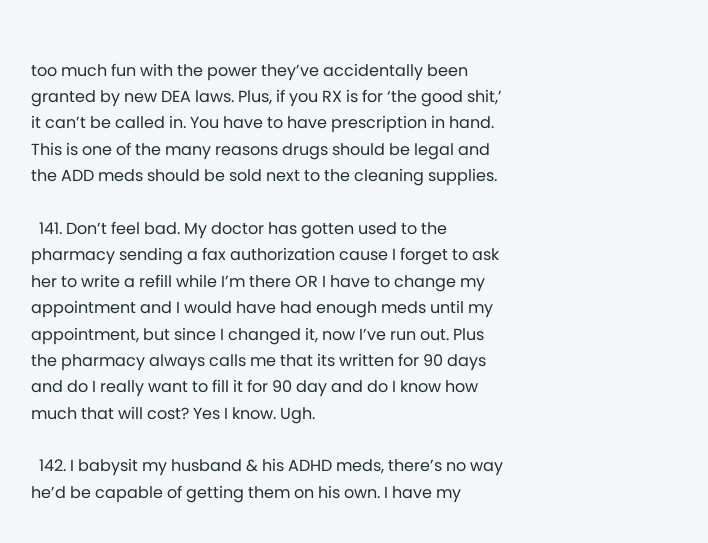too much fun with the power they’ve accidentally been granted by new DEA laws. Plus, if you RX is for ‘the good shit,’ it can’t be called in. You have to have prescription in hand. This is one of the many reasons drugs should be legal and the ADD meds should be sold next to the cleaning supplies.

  141. Don’t feel bad. My doctor has gotten used to the pharmacy sending a fax authorization cause I forget to ask her to write a refill while I’m there OR I have to change my appointment and I would have had enough meds until my appointment, but since I changed it, now I’ve run out. Plus the pharmacy always calls me that its written for 90 days and do I really want to fill it for 90 day and do I know how much that will cost? Yes I know. Ugh.

  142. I babysit my husband & his ADHD meds, there’s no way he’d be capable of getting them on his own. I have my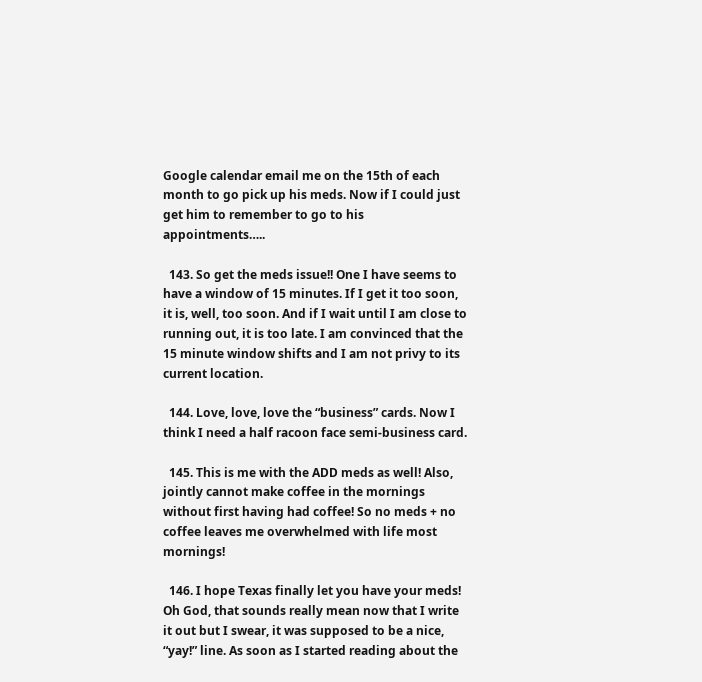Google calendar email me on the 15th of each month to go pick up his meds. Now if I could just get him to remember to go to his appointments…..

  143. So get the meds issue!! One I have seems to have a window of 15 minutes. If I get it too soon, it is, well, too soon. And if I wait until I am close to running out, it is too late. I am convinced that the 15 minute window shifts and I am not privy to its current location.

  144. Love, love, love the “business” cards. Now I think I need a half racoon face semi-business card.

  145. This is me with the ADD meds as well! Also, jointly cannot make coffee in the mornings without first having had coffee! So no meds + no coffee leaves me overwhelmed with life most mornings!

  146. I hope Texas finally let you have your meds! Oh God, that sounds really mean now that I write it out but I swear, it was supposed to be a nice, “yay!” line. As soon as I started reading about the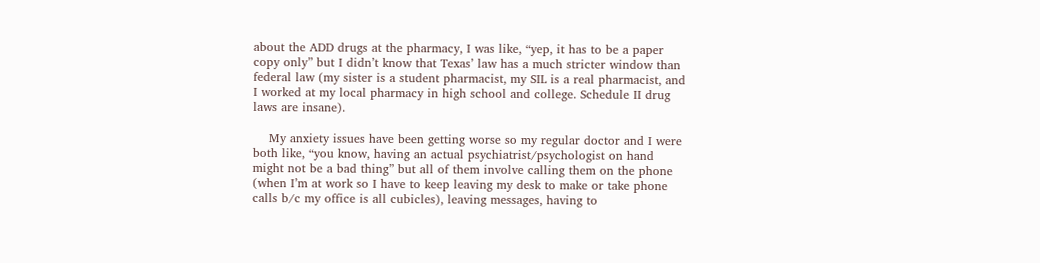about the ADD drugs at the pharmacy, I was like, “yep, it has to be a paper copy only” but I didn’t know that Texas’ law has a much stricter window than federal law (my sister is a student pharmacist, my SIL is a real pharmacist, and I worked at my local pharmacy in high school and college. Schedule II drug laws are insane).

    My anxiety issues have been getting worse so my regular doctor and I were both like, “you know, having an actual psychiatrist/psychologist on hand might not be a bad thing” but all of them involve calling them on the phone (when I’m at work so I have to keep leaving my desk to make or take phone calls b/c my office is all cubicles), leaving messages, having to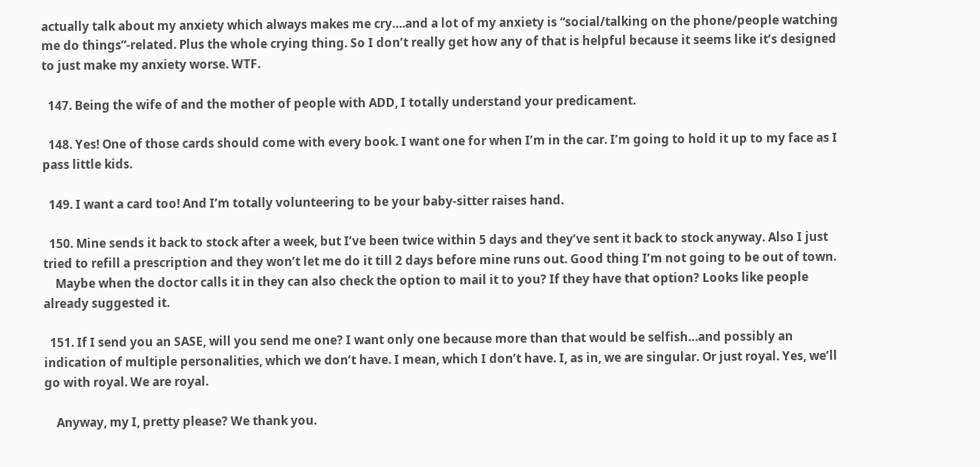actually talk about my anxiety which always makes me cry….and a lot of my anxiety is “social/talking on the phone/people watching me do things”-related. Plus the whole crying thing. So I don’t really get how any of that is helpful because it seems like it’s designed to just make my anxiety worse. WTF.

  147. Being the wife of and the mother of people with ADD, I totally understand your predicament.

  148. Yes! One of those cards should come with every book. I want one for when I’m in the car. I’m going to hold it up to my face as I pass little kids.

  149. I want a card too! And I’m totally volunteering to be your baby-sitter raises hand.

  150. Mine sends it back to stock after a week, but I’ve been twice within 5 days and they’ve sent it back to stock anyway. Also I just tried to refill a prescription and they won’t let me do it till 2 days before mine runs out. Good thing I’m not going to be out of town.
    Maybe when the doctor calls it in they can also check the option to mail it to you? If they have that option? Looks like people already suggested it.

  151. If I send you an SASE, will you send me one? I want only one because more than that would be selfish…and possibly an indication of multiple personalities, which we don’t have. I mean, which I don’t have. I, as in, we are singular. Or just royal. Yes, we’ll go with royal. We are royal.

    Anyway, my I, pretty please? We thank you.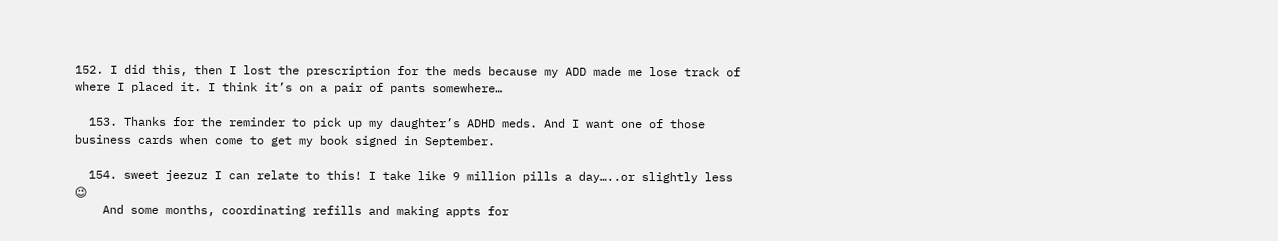152. I did this, then I lost the prescription for the meds because my ADD made me lose track of where I placed it. I think it’s on a pair of pants somewhere…

  153. Thanks for the reminder to pick up my daughter’s ADHD meds. And I want one of those business cards when come to get my book signed in September.

  154. sweet jeezuz I can relate to this! I take like 9 million pills a day…..or slightly less 😉
    And some months, coordinating refills and making appts for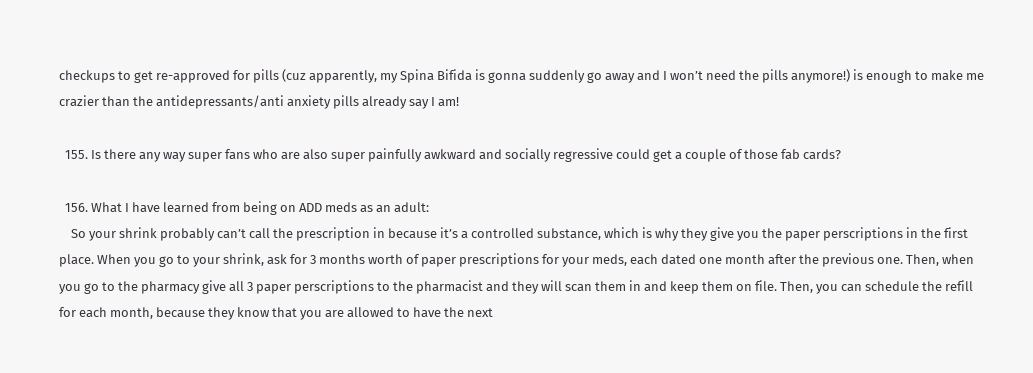checkups to get re-approved for pills (cuz apparently, my Spina Bifida is gonna suddenly go away and I won’t need the pills anymore!) is enough to make me crazier than the antidepressants/anti anxiety pills already say I am!

  155. Is there any way super fans who are also super painfully awkward and socially regressive could get a couple of those fab cards?

  156. What I have learned from being on ADD meds as an adult:
    So your shrink probably can’t call the prescription in because it’s a controlled substance, which is why they give you the paper perscriptions in the first place. When you go to your shrink, ask for 3 months worth of paper prescriptions for your meds, each dated one month after the previous one. Then, when you go to the pharmacy give all 3 paper perscriptions to the pharmacist and they will scan them in and keep them on file. Then, you can schedule the refill for each month, because they know that you are allowed to have the next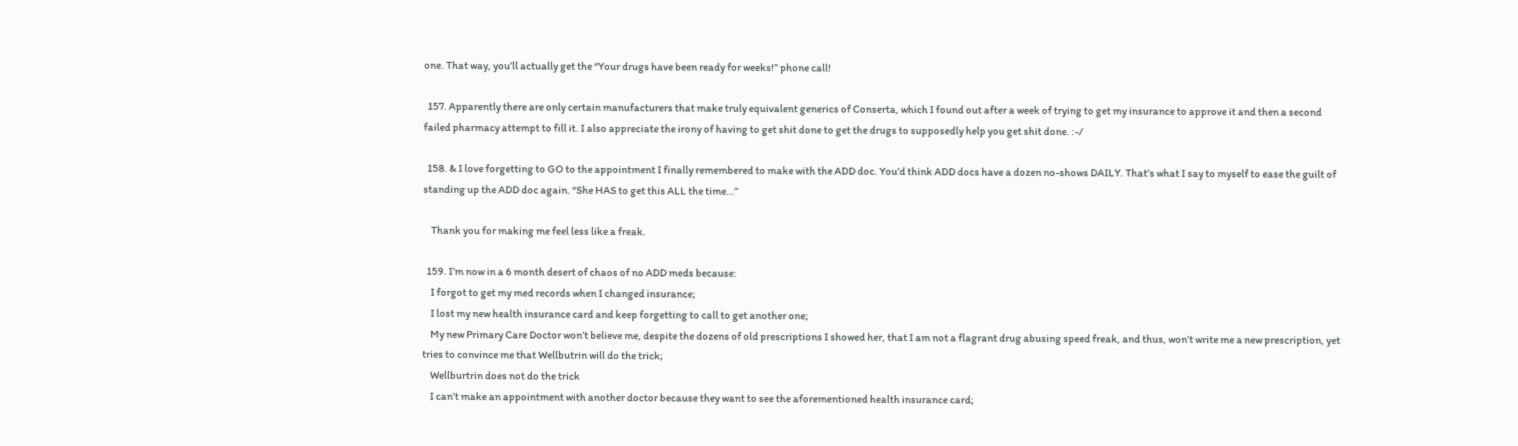one. That way, you’ll actually get the “Your drugs have been ready for weeks!” phone call!

  157. Apparently there are only certain manufacturers that make truly equivalent generics of Conserta, which I found out after a week of trying to get my insurance to approve it and then a second failed pharmacy attempt to fill it. I also appreciate the irony of having to get shit done to get the drugs to supposedly help you get shit done. :-/

  158. & I love forgetting to GO to the appointment I finally remembered to make with the ADD doc. You’d think ADD docs have a dozen no-shows DAILY. That’s what I say to myself to ease the guilt of standing up the ADD doc again. “She HAS to get this ALL the time…”

    Thank you for making me feel less like a freak.

  159. I’m now in a 6 month desert of chaos of no ADD meds because:
    I forgot to get my med records when I changed insurance;
    I lost my new health insurance card and keep forgetting to call to get another one;
    My new Primary Care Doctor won’t believe me, despite the dozens of old prescriptions I showed her, that I am not a flagrant drug abusing speed freak, and thus, won’t write me a new prescription, yet tries to convince me that Wellbutrin will do the trick;
    Wellburtrin does not do the trick
    I can’t make an appointment with another doctor because they want to see the aforementioned health insurance card;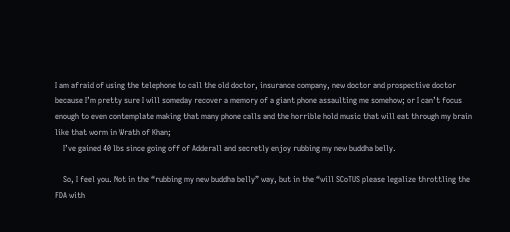I am afraid of using the telephone to call the old doctor, insurance company, new doctor and prospective doctor because I’m pretty sure I will someday recover a memory of a giant phone assaulting me somehow; or I can’t focus enough to even contemplate making that many phone calls and the horrible hold music that will eat through my brain like that worm in Wrath of Khan;
    I’ve gained 40 lbs since going off of Adderall and secretly enjoy rubbing my new buddha belly.

    So, I feel you. Not in the “rubbing my new buddha belly” way, but in the “will SCoTUS please legalize throttling the FDA with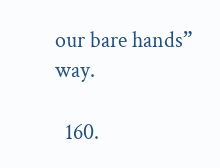our bare hands” way.

  160.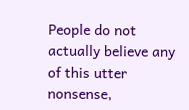People do not actually believe any of this utter nonsense,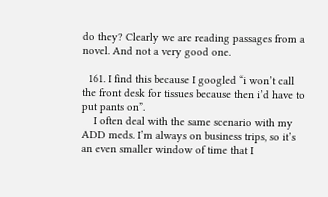do they? Clearly we are reading passages from a novel. And not a very good one.

  161. I find this because I googled “i won’t call the front desk for tissues because then i’d have to put pants on”.
    I often deal with the same scenario with my ADD meds. I’m always on business trips, so it’s an even smaller window of time that I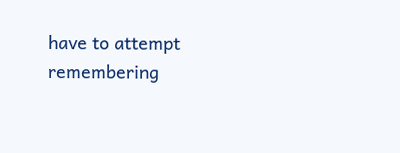have to attempt remembering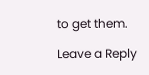to get them.

Leave a Reply